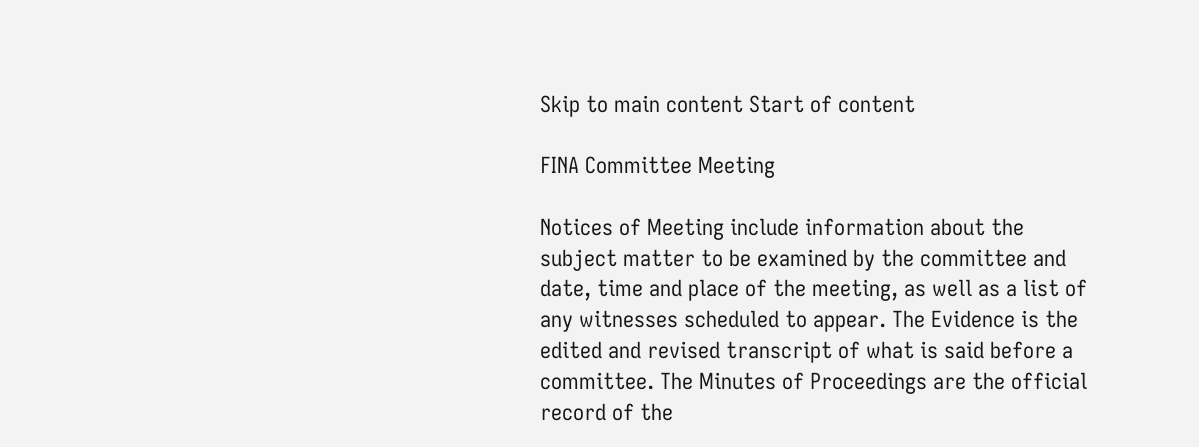Skip to main content Start of content

FINA Committee Meeting

Notices of Meeting include information about the subject matter to be examined by the committee and date, time and place of the meeting, as well as a list of any witnesses scheduled to appear. The Evidence is the edited and revised transcript of what is said before a committee. The Minutes of Proceedings are the official record of the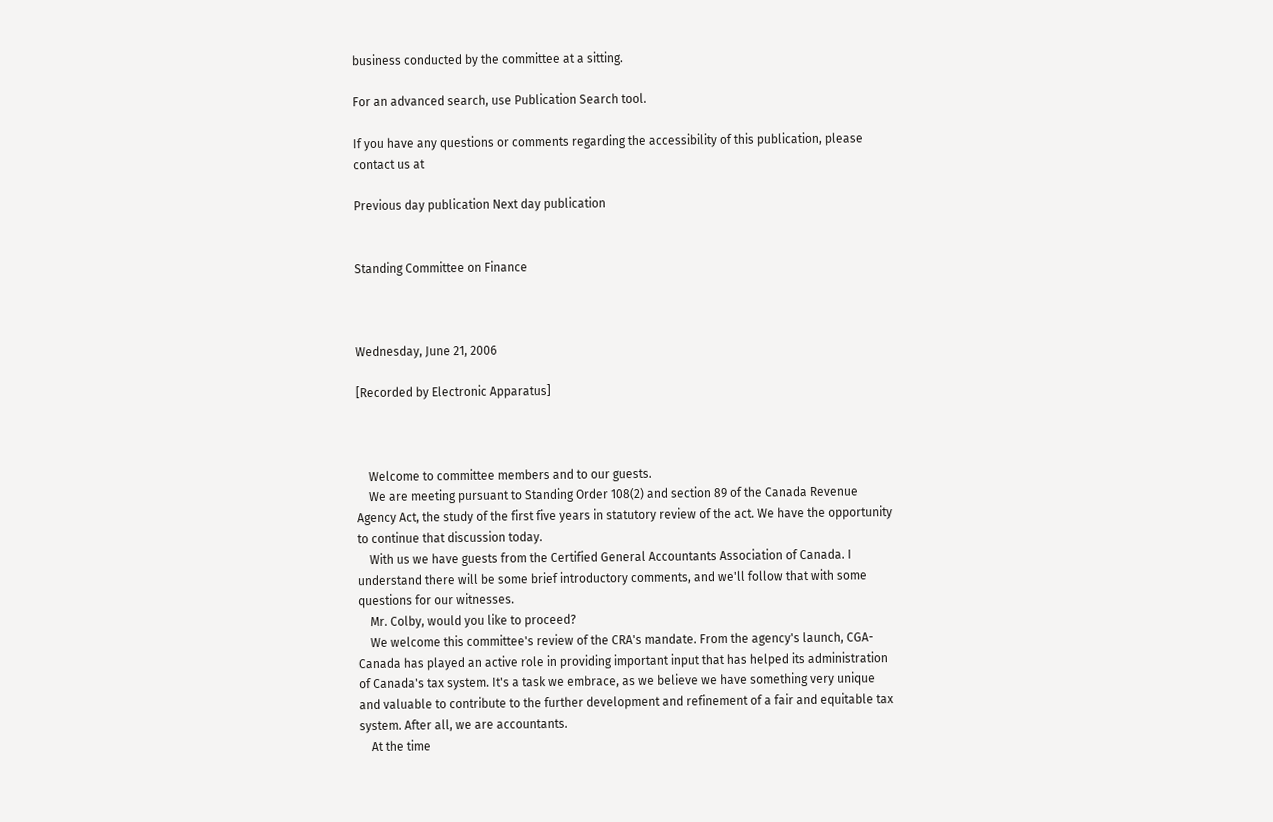business conducted by the committee at a sitting.

For an advanced search, use Publication Search tool.

If you have any questions or comments regarding the accessibility of this publication, please contact us at

Previous day publication Next day publication


Standing Committee on Finance



Wednesday, June 21, 2006

[Recorded by Electronic Apparatus]



    Welcome to committee members and to our guests.
    We are meeting pursuant to Standing Order 108(2) and section 89 of the Canada Revenue Agency Act, the study of the first five years in statutory review of the act. We have the opportunity to continue that discussion today.
    With us we have guests from the Certified General Accountants Association of Canada. I understand there will be some brief introductory comments, and we'll follow that with some questions for our witnesses.
    Mr. Colby, would you like to proceed?
    We welcome this committee's review of the CRA's mandate. From the agency's launch, CGA-Canada has played an active role in providing important input that has helped its administration of Canada's tax system. It's a task we embrace, as we believe we have something very unique and valuable to contribute to the further development and refinement of a fair and equitable tax system. After all, we are accountants.
    At the time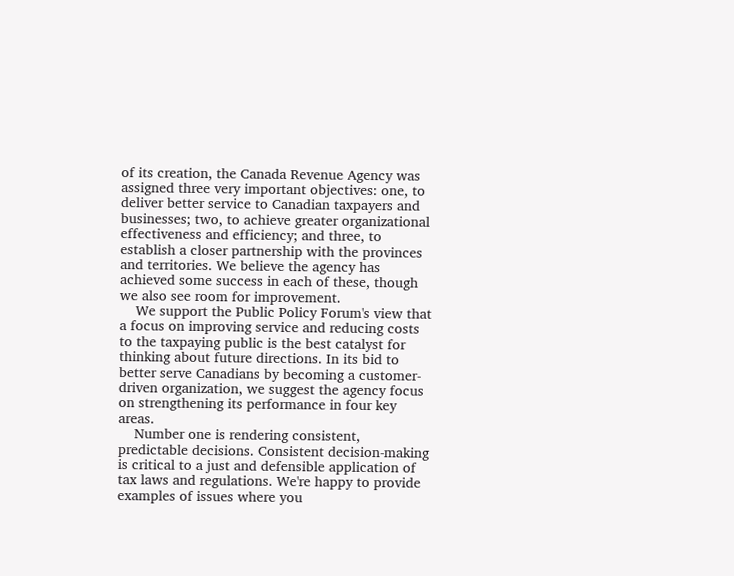of its creation, the Canada Revenue Agency was assigned three very important objectives: one, to deliver better service to Canadian taxpayers and businesses; two, to achieve greater organizational effectiveness and efficiency; and three, to establish a closer partnership with the provinces and territories. We believe the agency has achieved some success in each of these, though we also see room for improvement.
    We support the Public Policy Forum's view that a focus on improving service and reducing costs to the taxpaying public is the best catalyst for thinking about future directions. In its bid to better serve Canadians by becoming a customer-driven organization, we suggest the agency focus on strengthening its performance in four key areas.
    Number one is rendering consistent, predictable decisions. Consistent decision-making is critical to a just and defensible application of tax laws and regulations. We're happy to provide examples of issues where you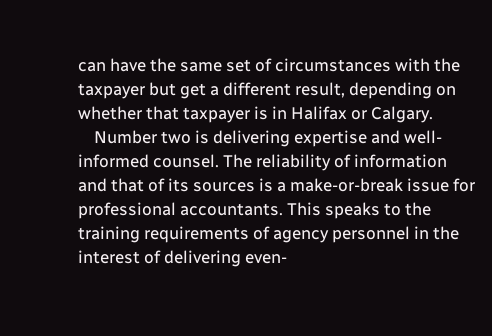can have the same set of circumstances with the taxpayer but get a different result, depending on whether that taxpayer is in Halifax or Calgary.
    Number two is delivering expertise and well-informed counsel. The reliability of information and that of its sources is a make-or-break issue for professional accountants. This speaks to the training requirements of agency personnel in the interest of delivering even-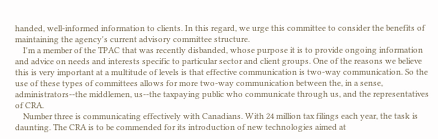handed, well-informed information to clients. In this regard, we urge this committee to consider the benefits of maintaining the agency's current advisory committee structure.
    I'm a member of the TPAC that was recently disbanded, whose purpose it is to provide ongoing information and advice on needs and interests specific to particular sector and client groups. One of the reasons we believe this is very important at a multitude of levels is that effective communication is two-way communication. So the use of these types of committees allows for more two-way communication between the, in a sense, administrators--the middlemen, us--the taxpaying public who communicate through us, and the representatives of CRA.
    Number three is communicating effectively with Canadians. With 24 million tax filings each year, the task is daunting. The CRA is to be commended for its introduction of new technologies aimed at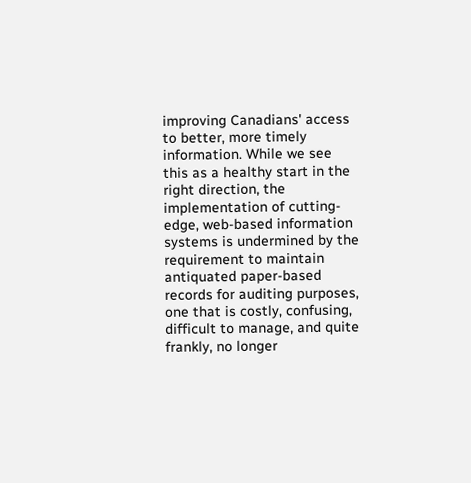improving Canadians' access to better, more timely information. While we see this as a healthy start in the right direction, the implementation of cutting-edge, web-based information systems is undermined by the requirement to maintain antiquated paper-based records for auditing purposes, one that is costly, confusing, difficult to manage, and quite frankly, no longer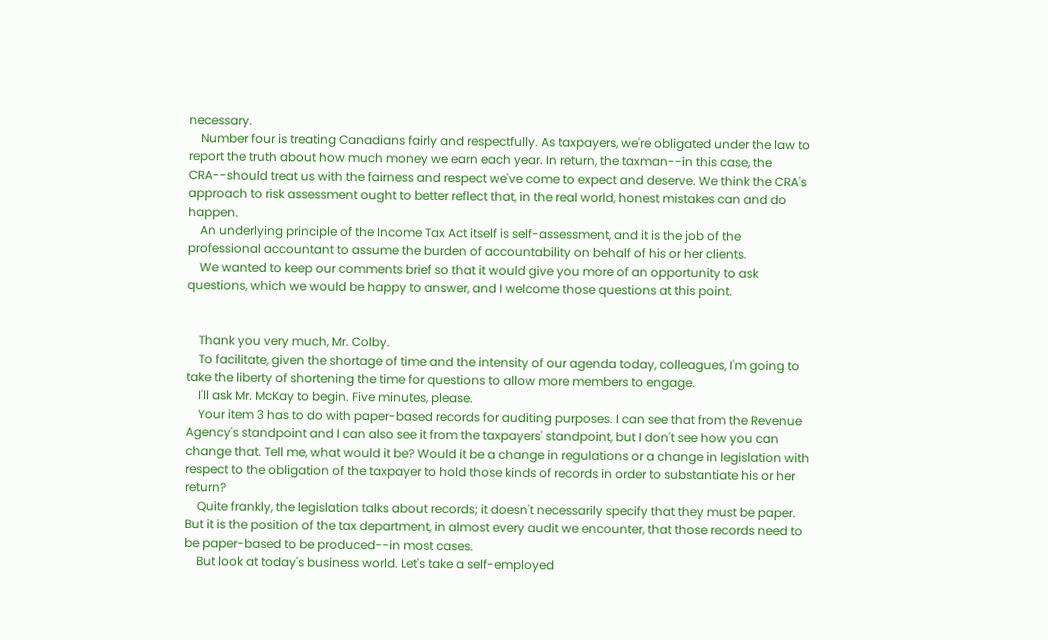necessary.
    Number four is treating Canadians fairly and respectfully. As taxpayers, we're obligated under the law to report the truth about how much money we earn each year. In return, the taxman--in this case, the CRA--should treat us with the fairness and respect we've come to expect and deserve. We think the CRA's approach to risk assessment ought to better reflect that, in the real world, honest mistakes can and do happen.
    An underlying principle of the Income Tax Act itself is self-assessment, and it is the job of the professional accountant to assume the burden of accountability on behalf of his or her clients.
    We wanted to keep our comments brief so that it would give you more of an opportunity to ask questions, which we would be happy to answer, and I welcome those questions at this point.


    Thank you very much, Mr. Colby.
    To facilitate, given the shortage of time and the intensity of our agenda today, colleagues, I'm going to take the liberty of shortening the time for questions to allow more members to engage.
    I'll ask Mr. McKay to begin. Five minutes, please.
    Your item 3 has to do with paper-based records for auditing purposes. I can see that from the Revenue Agency's standpoint and I can also see it from the taxpayers' standpoint, but I don't see how you can change that. Tell me, what would it be? Would it be a change in regulations or a change in legislation with respect to the obligation of the taxpayer to hold those kinds of records in order to substantiate his or her return?
    Quite frankly, the legislation talks about records; it doesn't necessarily specify that they must be paper. But it is the position of the tax department, in almost every audit we encounter, that those records need to be paper-based to be produced--in most cases.
    But look at today's business world. Let's take a self-employed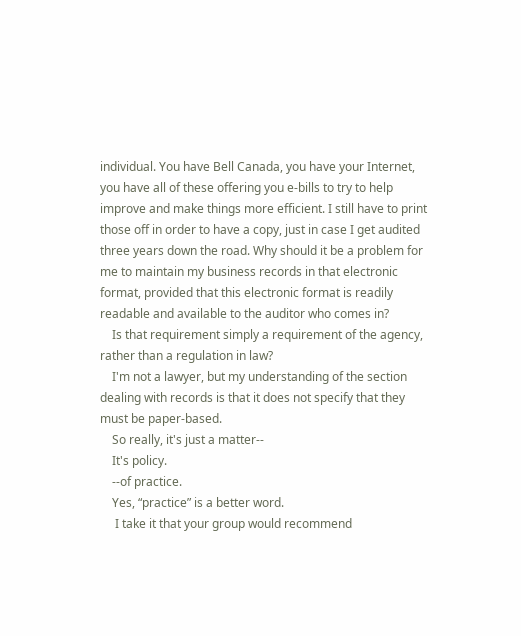individual. You have Bell Canada, you have your Internet, you have all of these offering you e-bills to try to help improve and make things more efficient. I still have to print those off in order to have a copy, just in case I get audited three years down the road. Why should it be a problem for me to maintain my business records in that electronic format, provided that this electronic format is readily readable and available to the auditor who comes in?
    Is that requirement simply a requirement of the agency, rather than a regulation in law?
    I'm not a lawyer, but my understanding of the section dealing with records is that it does not specify that they must be paper-based.
    So really, it's just a matter--
    It's policy.
    --of practice.
    Yes, “practice” is a better word.
     I take it that your group would recommend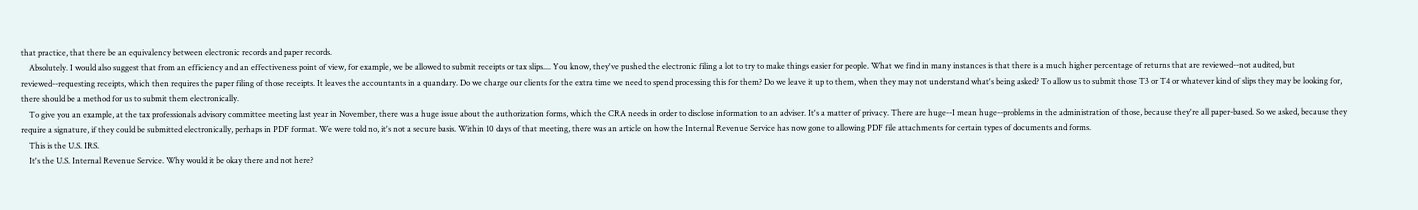that practice, that there be an equivalency between electronic records and paper records.
    Absolutely. I would also suggest that from an efficiency and an effectiveness point of view, for example, we be allowed to submit receipts or tax slips.... You know, they've pushed the electronic filing a lot to try to make things easier for people. What we find in many instances is that there is a much higher percentage of returns that are reviewed--not audited, but reviewed--requesting receipts, which then requires the paper filing of those receipts. It leaves the accountants in a quandary. Do we charge our clients for the extra time we need to spend processing this for them? Do we leave it up to them, when they may not understand what's being asked? To allow us to submit those T3 or T4 or whatever kind of slips they may be looking for, there should be a method for us to submit them electronically.
    To give you an example, at the tax professionals advisory committee meeting last year in November, there was a huge issue about the authorization forms, which the CRA needs in order to disclose information to an adviser. It's a matter of privacy. There are huge--I mean huge--problems in the administration of those, because they're all paper-based. So we asked, because they require a signature, if they could be submitted electronically, perhaps in PDF format. We were told no, it's not a secure basis. Within 10 days of that meeting, there was an article on how the Internal Revenue Service has now gone to allowing PDF file attachments for certain types of documents and forms.
    This is the U.S. IRS.
    It's the U.S. Internal Revenue Service. Why would it be okay there and not here?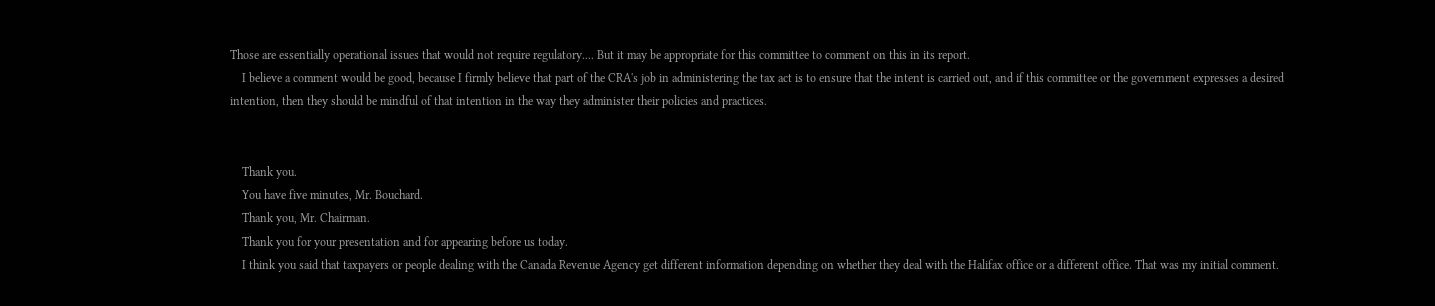Those are essentially operational issues that would not require regulatory.... But it may be appropriate for this committee to comment on this in its report.
    I believe a comment would be good, because I firmly believe that part of the CRA's job in administering the tax act is to ensure that the intent is carried out, and if this committee or the government expresses a desired intention, then they should be mindful of that intention in the way they administer their policies and practices.


    Thank you.
    You have five minutes, Mr. Bouchard.
    Thank you, Mr. Chairman.
    Thank you for your presentation and for appearing before us today.
    I think you said that taxpayers or people dealing with the Canada Revenue Agency get different information depending on whether they deal with the Halifax office or a different office. That was my initial comment.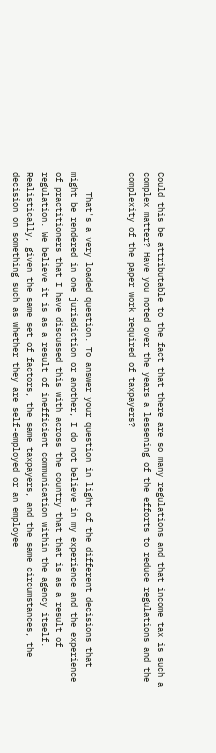Could this be attributable to the fact that there are so many regulations and that income tax is such a complex matter? Have you noted over the years a lessening of the efforts to reduce regulations and the complexity of the paper work required of taxpayers?


    That's a very loaded question. To answer your question in light of the different decisions that might be rendered in one jurisdiction or another, I do not believe in my experience and the experience of practitioners that I have discussed this with across the country that that is as a result of regulation. We believe it is as a result of inefficient communication within the agency itself. Realistically, given the same set of factors, the same taxpayers, and the same circumstances, the decision on something such as whether they are self-employed or an employee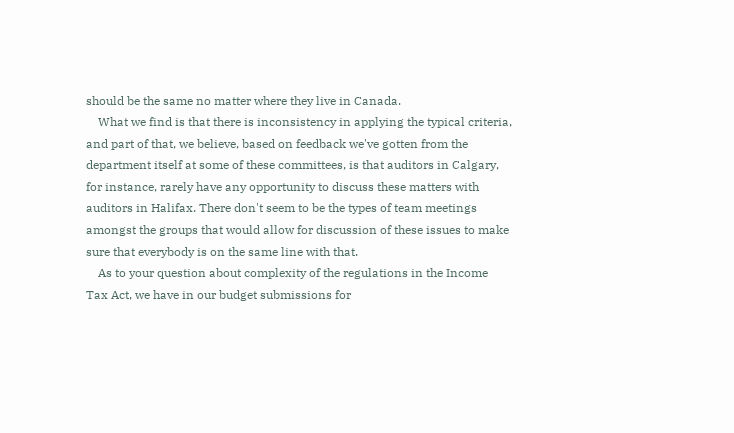should be the same no matter where they live in Canada.
    What we find is that there is inconsistency in applying the typical criteria, and part of that, we believe, based on feedback we've gotten from the department itself at some of these committees, is that auditors in Calgary, for instance, rarely have any opportunity to discuss these matters with auditors in Halifax. There don't seem to be the types of team meetings amongst the groups that would allow for discussion of these issues to make sure that everybody is on the same line with that.
    As to your question about complexity of the regulations in the Income Tax Act, we have in our budget submissions for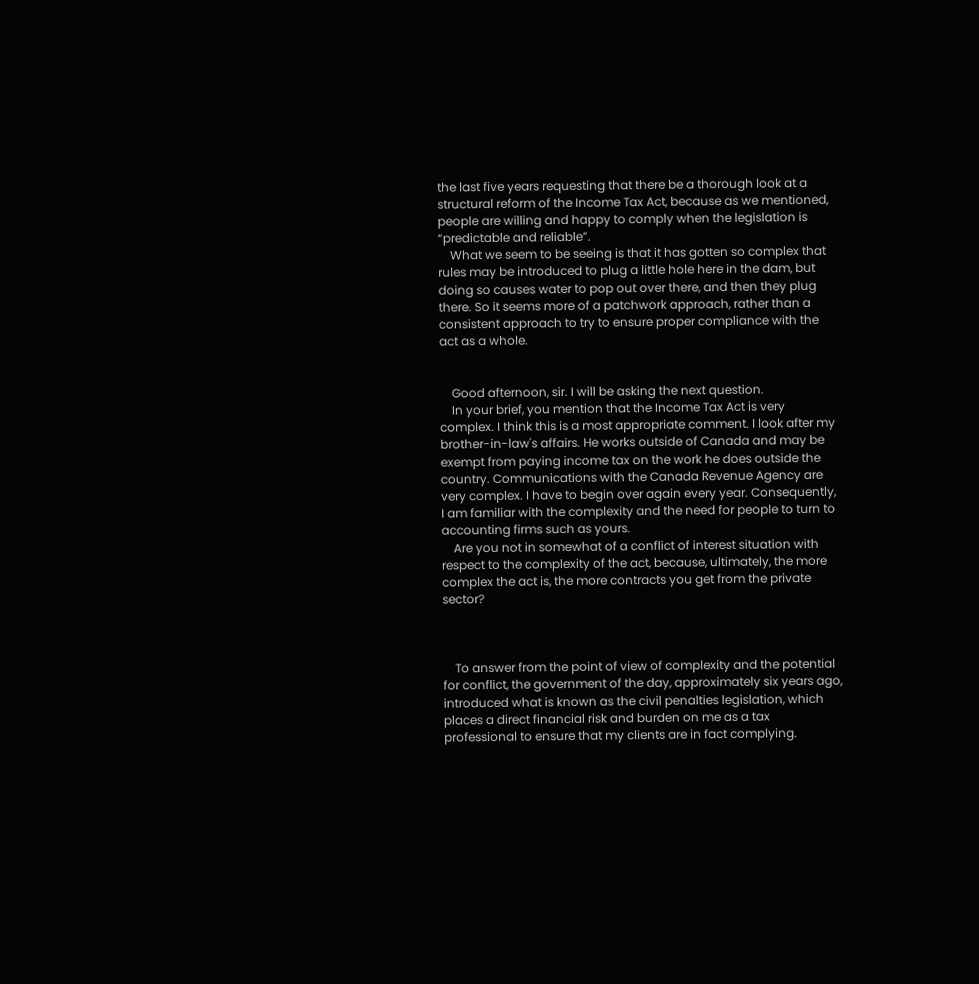the last five years requesting that there be a thorough look at a structural reform of the Income Tax Act, because as we mentioned, people are willing and happy to comply when the legislation is “predictable and reliable”.
    What we seem to be seeing is that it has gotten so complex that rules may be introduced to plug a little hole here in the dam, but doing so causes water to pop out over there, and then they plug there. So it seems more of a patchwork approach, rather than a consistent approach to try to ensure proper compliance with the act as a whole.


    Good afternoon, sir. I will be asking the next question.
    In your brief, you mention that the Income Tax Act is very complex. I think this is a most appropriate comment. I look after my brother-in-law's affairs. He works outside of Canada and may be exempt from paying income tax on the work he does outside the country. Communications with the Canada Revenue Agency are very complex. I have to begin over again every year. Consequently, I am familiar with the complexity and the need for people to turn to accounting firms such as yours.
    Are you not in somewhat of a conflict of interest situation with respect to the complexity of the act, because, ultimately, the more complex the act is, the more contracts you get from the private sector?



    To answer from the point of view of complexity and the potential for conflict, the government of the day, approximately six years ago, introduced what is known as the civil penalties legislation, which places a direct financial risk and burden on me as a tax professional to ensure that my clients are in fact complying.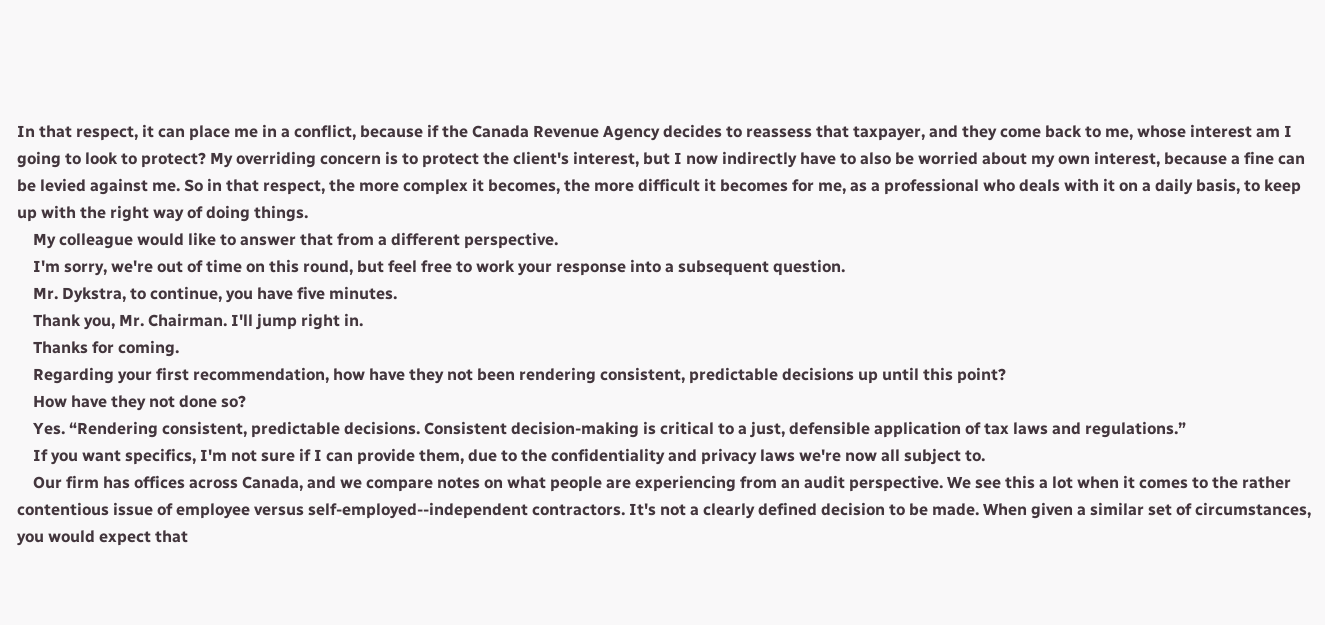In that respect, it can place me in a conflict, because if the Canada Revenue Agency decides to reassess that taxpayer, and they come back to me, whose interest am I going to look to protect? My overriding concern is to protect the client's interest, but I now indirectly have to also be worried about my own interest, because a fine can be levied against me. So in that respect, the more complex it becomes, the more difficult it becomes for me, as a professional who deals with it on a daily basis, to keep up with the right way of doing things.
    My colleague would like to answer that from a different perspective.
    I'm sorry, we're out of time on this round, but feel free to work your response into a subsequent question.
    Mr. Dykstra, to continue, you have five minutes.
    Thank you, Mr. Chairman. I'll jump right in.
    Thanks for coming.
    Regarding your first recommendation, how have they not been rendering consistent, predictable decisions up until this point?
    How have they not done so?
    Yes. “Rendering consistent, predictable decisions. Consistent decision-making is critical to a just, defensible application of tax laws and regulations.”
    If you want specifics, I'm not sure if I can provide them, due to the confidentiality and privacy laws we're now all subject to.
    Our firm has offices across Canada, and we compare notes on what people are experiencing from an audit perspective. We see this a lot when it comes to the rather contentious issue of employee versus self-employed--independent contractors. It's not a clearly defined decision to be made. When given a similar set of circumstances, you would expect that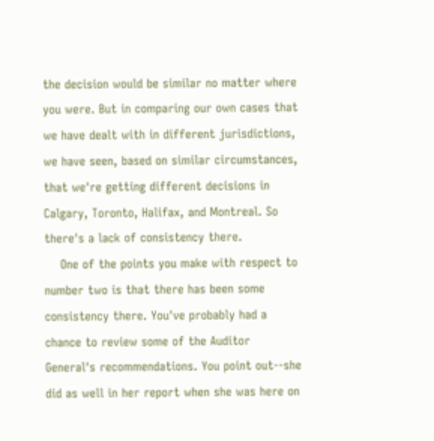the decision would be similar no matter where you were. But in comparing our own cases that we have dealt with in different jurisdictions, we have seen, based on similar circumstances, that we're getting different decisions in Calgary, Toronto, Halifax, and Montreal. So there's a lack of consistency there.
    One of the points you make with respect to number two is that there has been some consistency there. You've probably had a chance to review some of the Auditor General's recommendations. You point out--she did as well in her report when she was here on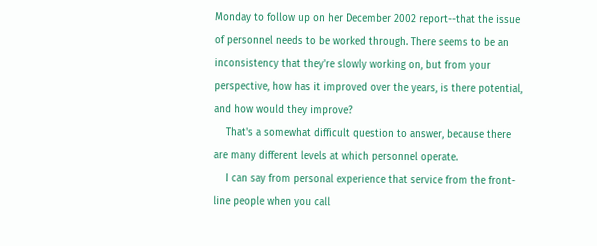Monday to follow up on her December 2002 report--that the issue of personnel needs to be worked through. There seems to be an inconsistency that they're slowly working on, but from your perspective, how has it improved over the years, is there potential, and how would they improve?
    That's a somewhat difficult question to answer, because there are many different levels at which personnel operate.
    I can say from personal experience that service from the front-line people when you call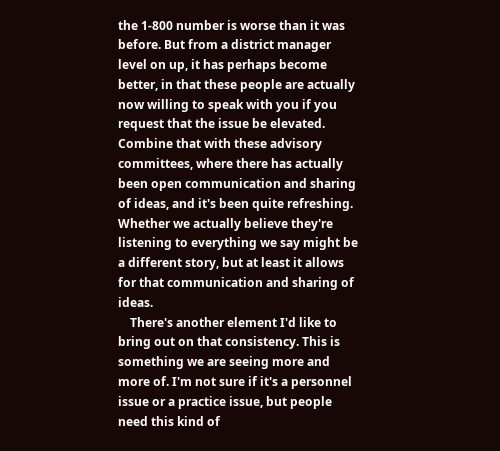the 1-800 number is worse than it was before. But from a district manager level on up, it has perhaps become better, in that these people are actually now willing to speak with you if you request that the issue be elevated. Combine that with these advisory committees, where there has actually been open communication and sharing of ideas, and it's been quite refreshing. Whether we actually believe they're listening to everything we say might be a different story, but at least it allows for that communication and sharing of ideas.
    There's another element I'd like to bring out on that consistency. This is something we are seeing more and more of. I'm not sure if it's a personnel issue or a practice issue, but people need this kind of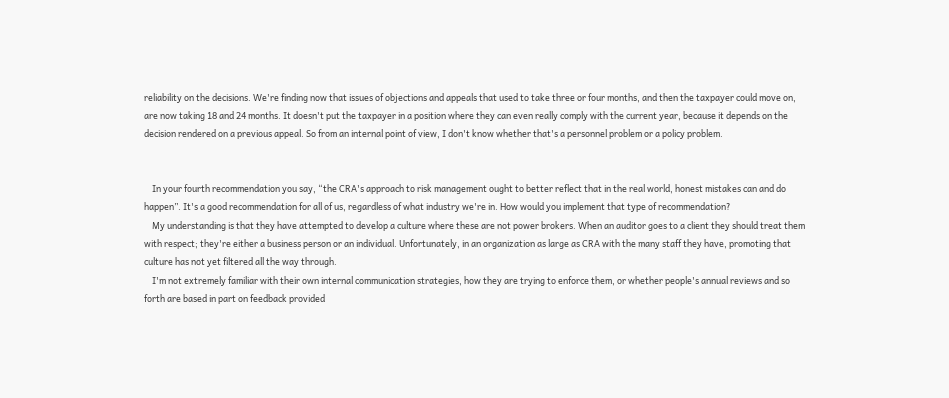reliability on the decisions. We're finding now that issues of objections and appeals that used to take three or four months, and then the taxpayer could move on, are now taking 18 and 24 months. It doesn't put the taxpayer in a position where they can even really comply with the current year, because it depends on the decision rendered on a previous appeal. So from an internal point of view, I don't know whether that's a personnel problem or a policy problem.


    In your fourth recommendation you say, “the CRA's approach to risk management ought to better reflect that in the real world, honest mistakes can and do happen”. It's a good recommendation for all of us, regardless of what industry we're in. How would you implement that type of recommendation?
    My understanding is that they have attempted to develop a culture where these are not power brokers. When an auditor goes to a client they should treat them with respect; they're either a business person or an individual. Unfortunately, in an organization as large as CRA with the many staff they have, promoting that culture has not yet filtered all the way through.
    I'm not extremely familiar with their own internal communication strategies, how they are trying to enforce them, or whether people's annual reviews and so forth are based in part on feedback provided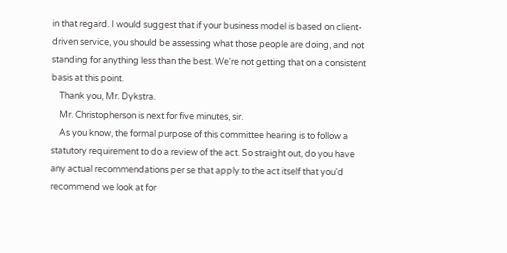in that regard. I would suggest that if your business model is based on client-driven service, you should be assessing what those people are doing, and not standing for anything less than the best. We're not getting that on a consistent basis at this point.
    Thank you, Mr. Dykstra.
    Mr. Christopherson is next for five minutes, sir.
    As you know, the formal purpose of this committee hearing is to follow a statutory requirement to do a review of the act. So straight out, do you have any actual recommendations per se that apply to the act itself that you'd recommend we look at for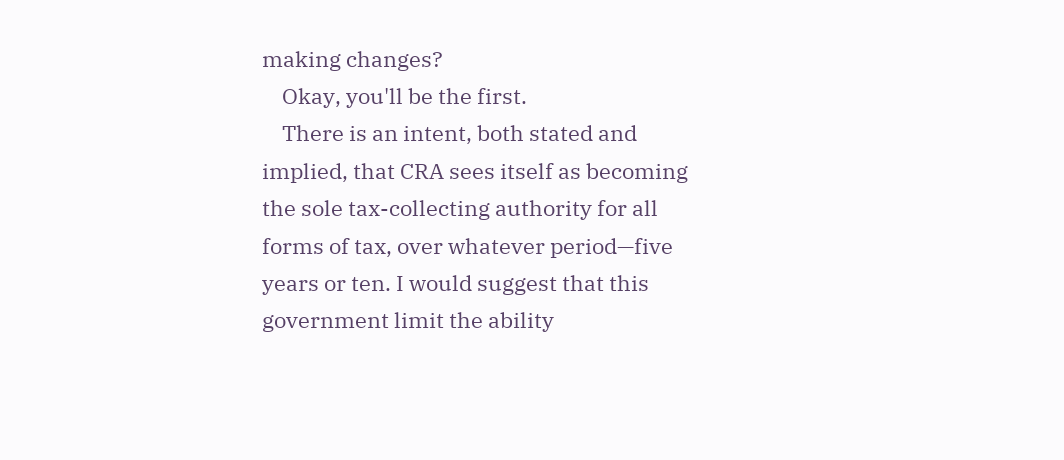making changes?
    Okay, you'll be the first.
    There is an intent, both stated and implied, that CRA sees itself as becoming the sole tax-collecting authority for all forms of tax, over whatever period—five years or ten. I would suggest that this government limit the ability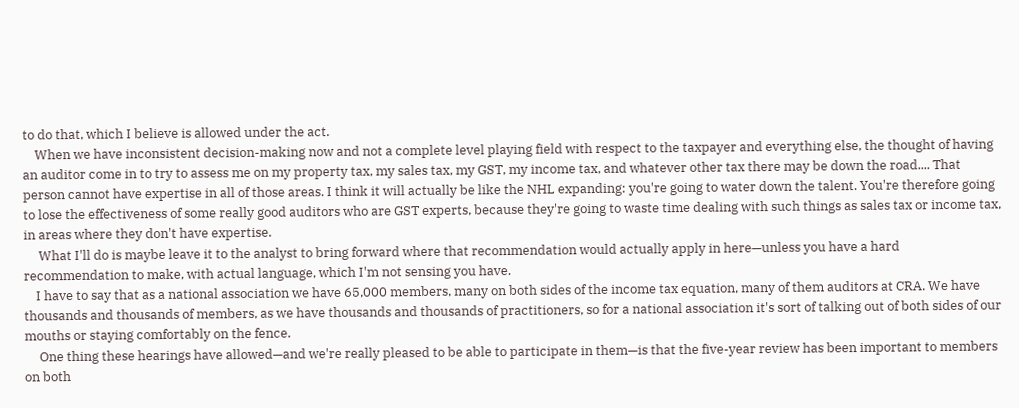to do that, which I believe is allowed under the act.
    When we have inconsistent decision-making now and not a complete level playing field with respect to the taxpayer and everything else, the thought of having an auditor come in to try to assess me on my property tax, my sales tax, my GST, my income tax, and whatever other tax there may be down the road.... That person cannot have expertise in all of those areas. I think it will actually be like the NHL expanding: you're going to water down the talent. You're therefore going to lose the effectiveness of some really good auditors who are GST experts, because they're going to waste time dealing with such things as sales tax or income tax, in areas where they don't have expertise.
     What I'll do is maybe leave it to the analyst to bring forward where that recommendation would actually apply in here—unless you have a hard recommendation to make, with actual language, which I'm not sensing you have.
    I have to say that as a national association we have 65,000 members, many on both sides of the income tax equation, many of them auditors at CRA. We have thousands and thousands of members, as we have thousands and thousands of practitioners, so for a national association it's sort of talking out of both sides of our mouths or staying comfortably on the fence.
     One thing these hearings have allowed—and we're really pleased to be able to participate in them—is that the five-year review has been important to members on both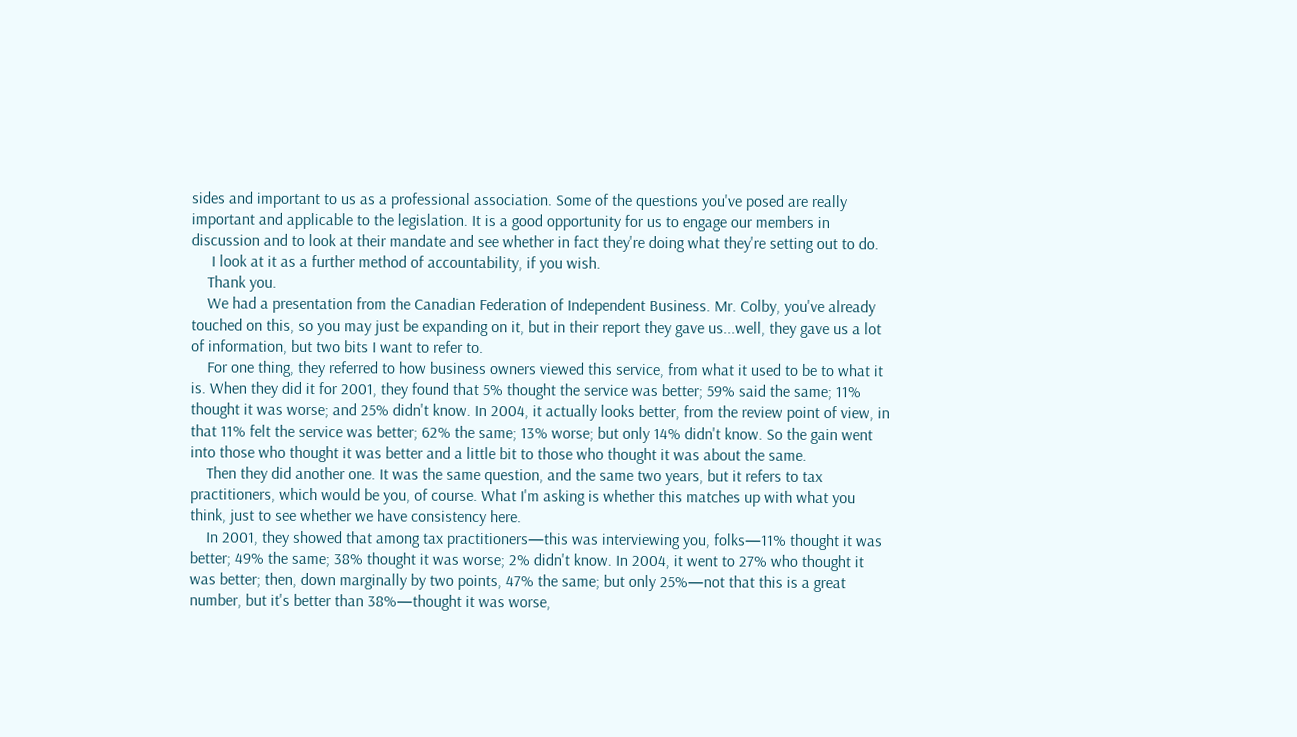sides and important to us as a professional association. Some of the questions you've posed are really important and applicable to the legislation. It is a good opportunity for us to engage our members in discussion and to look at their mandate and see whether in fact they're doing what they're setting out to do.
     I look at it as a further method of accountability, if you wish.
    Thank you.
    We had a presentation from the Canadian Federation of Independent Business. Mr. Colby, you've already touched on this, so you may just be expanding on it, but in their report they gave us...well, they gave us a lot of information, but two bits I want to refer to.
    For one thing, they referred to how business owners viewed this service, from what it used to be to what it is. When they did it for 2001, they found that 5% thought the service was better; 59% said the same; 11% thought it was worse; and 25% didn't know. In 2004, it actually looks better, from the review point of view, in that 11% felt the service was better; 62% the same; 13% worse; but only 14% didn't know. So the gain went into those who thought it was better and a little bit to those who thought it was about the same.
    Then they did another one. It was the same question, and the same two years, but it refers to tax practitioners, which would be you, of course. What I'm asking is whether this matches up with what you think, just to see whether we have consistency here.
    In 2001, they showed that among tax practitioners—this was interviewing you, folks—11% thought it was better; 49% the same; 38% thought it was worse; 2% didn't know. In 2004, it went to 27% who thought it was better; then, down marginally by two points, 47% the same; but only 25%—not that this is a great number, but it's better than 38%—thought it was worse,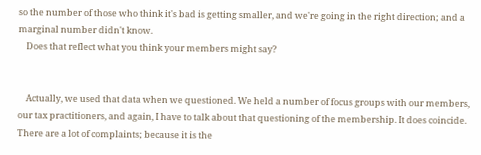so the number of those who think it's bad is getting smaller, and we're going in the right direction; and a marginal number didn't know.
    Does that reflect what you think your members might say?


    Actually, we used that data when we questioned. We held a number of focus groups with our members, our tax practitioners, and again, I have to talk about that questioning of the membership. It does coincide. There are a lot of complaints; because it is the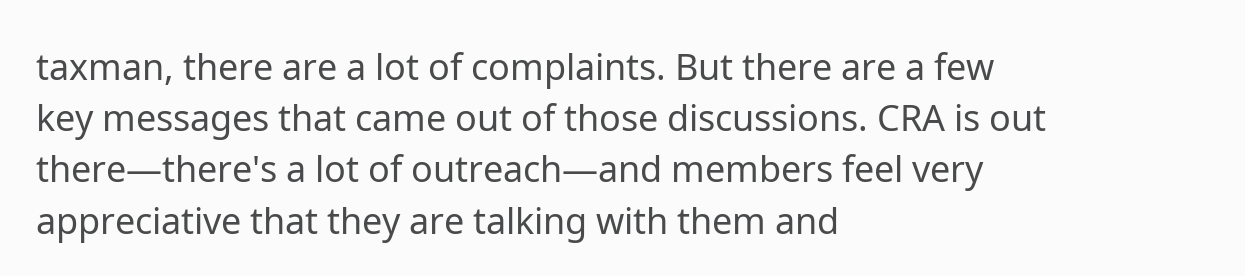taxman, there are a lot of complaints. But there are a few key messages that came out of those discussions. CRA is out there—there's a lot of outreach—and members feel very appreciative that they are talking with them and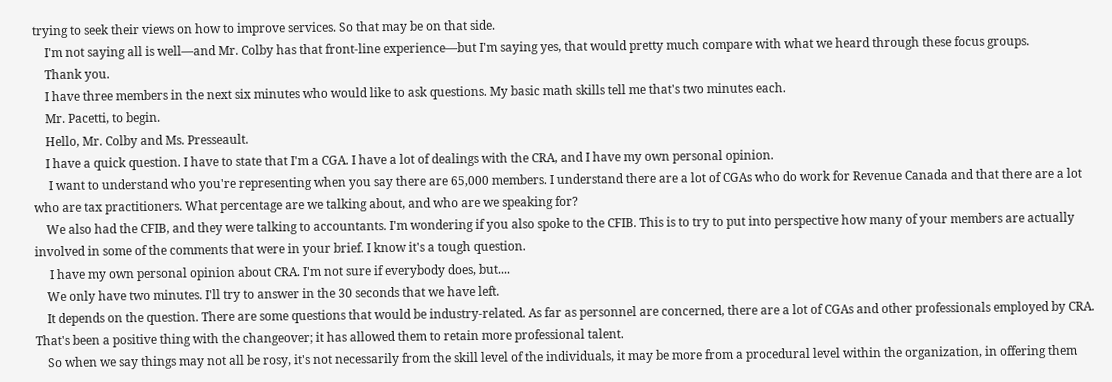trying to seek their views on how to improve services. So that may be on that side.
    I'm not saying all is well—and Mr. Colby has that front-line experience—but I'm saying yes, that would pretty much compare with what we heard through these focus groups.
    Thank you.
    I have three members in the next six minutes who would like to ask questions. My basic math skills tell me that's two minutes each.
    Mr. Pacetti, to begin.
    Hello, Mr. Colby and Ms. Presseault.
    I have a quick question. I have to state that I'm a CGA. I have a lot of dealings with the CRA, and I have my own personal opinion.
     I want to understand who you're representing when you say there are 65,000 members. I understand there are a lot of CGAs who do work for Revenue Canada and that there are a lot who are tax practitioners. What percentage are we talking about, and who are we speaking for?
    We also had the CFIB, and they were talking to accountants. I'm wondering if you also spoke to the CFIB. This is to try to put into perspective how many of your members are actually involved in some of the comments that were in your brief. I know it's a tough question.
     I have my own personal opinion about CRA. I'm not sure if everybody does, but....
    We only have two minutes. I'll try to answer in the 30 seconds that we have left.
    It depends on the question. There are some questions that would be industry-related. As far as personnel are concerned, there are a lot of CGAs and other professionals employed by CRA. That's been a positive thing with the changeover; it has allowed them to retain more professional talent.
    So when we say things may not all be rosy, it's not necessarily from the skill level of the individuals, it may be more from a procedural level within the organization, in offering them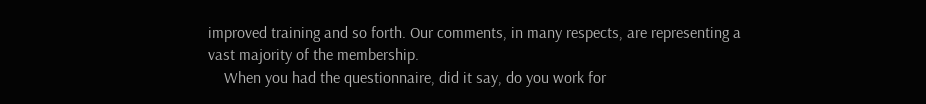improved training and so forth. Our comments, in many respects, are representing a vast majority of the membership.
    When you had the questionnaire, did it say, do you work for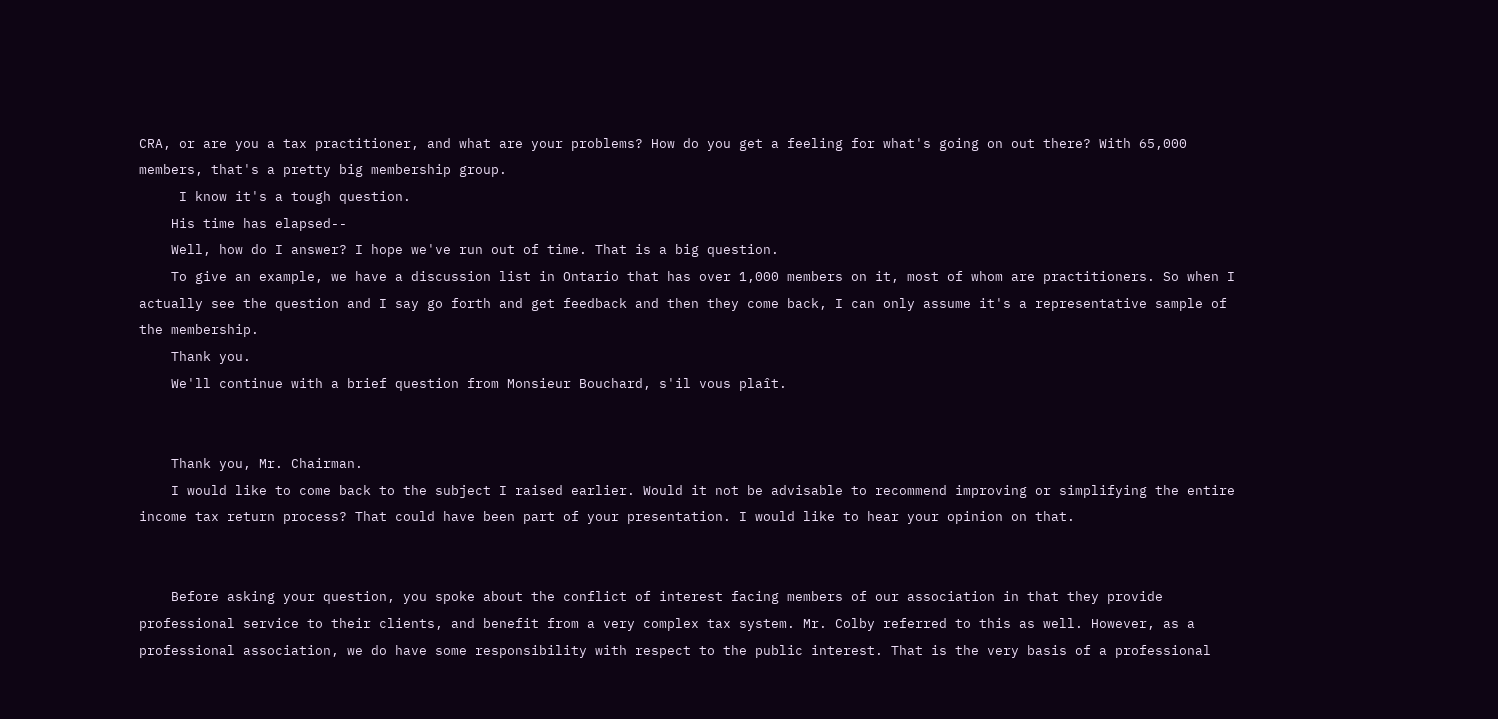CRA, or are you a tax practitioner, and what are your problems? How do you get a feeling for what's going on out there? With 65,000 members, that's a pretty big membership group.
     I know it's a tough question.
    His time has elapsed--
    Well, how do I answer? I hope we've run out of time. That is a big question.
    To give an example, we have a discussion list in Ontario that has over 1,000 members on it, most of whom are practitioners. So when I actually see the question and I say go forth and get feedback and then they come back, I can only assume it's a representative sample of the membership.
    Thank you.
    We'll continue with a brief question from Monsieur Bouchard, s'il vous plaît.


    Thank you, Mr. Chairman.
    I would like to come back to the subject I raised earlier. Would it not be advisable to recommend improving or simplifying the entire income tax return process? That could have been part of your presentation. I would like to hear your opinion on that.


    Before asking your question, you spoke about the conflict of interest facing members of our association in that they provide professional service to their clients, and benefit from a very complex tax system. Mr. Colby referred to this as well. However, as a professional association, we do have some responsibility with respect to the public interest. That is the very basis of a professional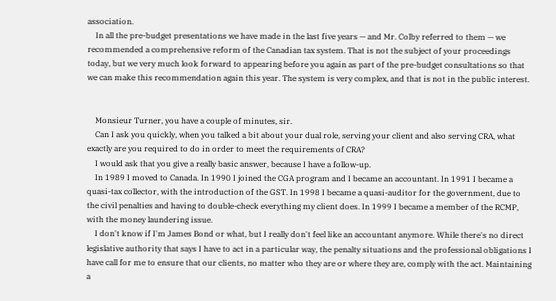association.
    In all the pre-budget presentations we have made in the last five years — and Mr. Colby referred to them — we recommended a comprehensive reform of the Canadian tax system. That is not the subject of your proceedings today, but we very much look forward to appearing before you again as part of the pre-budget consultations so that we can make this recommendation again this year. The system is very complex, and that is not in the public interest.


    Monsieur Turner, you have a couple of minutes, sir.
    Can I ask you quickly, when you talked a bit about your dual role, serving your client and also serving CRA, what exactly are you required to do in order to meet the requirements of CRA?
    I would ask that you give a really basic answer, because I have a follow-up.
    In 1989 I moved to Canada. In 1990 I joined the CGA program and I became an accountant. In 1991 I became a quasi-tax collector, with the introduction of the GST. In 1998 I became a quasi-auditor for the government, due to the civil penalties and having to double-check everything my client does. In 1999 I became a member of the RCMP, with the money laundering issue.
    I don't know if I'm James Bond or what, but I really don't feel like an accountant anymore. While there's no direct legislative authority that says I have to act in a particular way, the penalty situations and the professional obligations I have call for me to ensure that our clients, no matter who they are or where they are, comply with the act. Maintaining a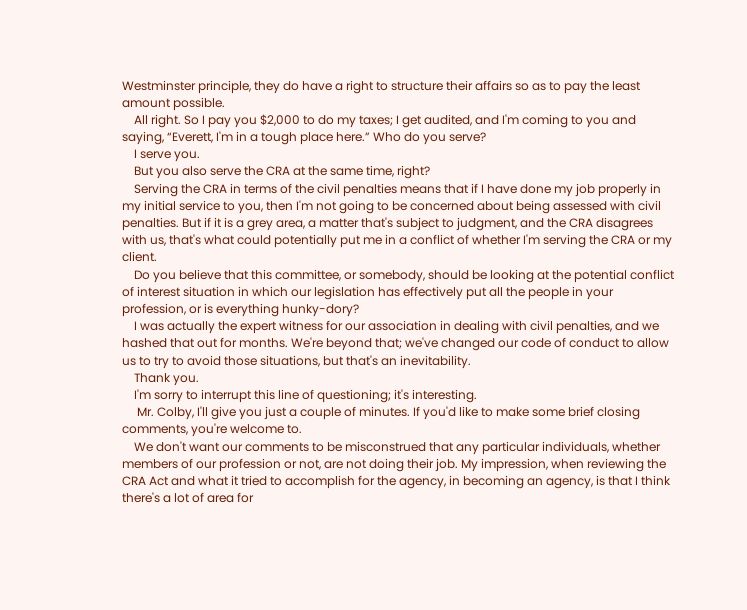Westminster principle, they do have a right to structure their affairs so as to pay the least amount possible.
    All right. So I pay you $2,000 to do my taxes; I get audited, and I'm coming to you and saying, “Everett, I'm in a tough place here.” Who do you serve?
    I serve you.
    But you also serve the CRA at the same time, right?
    Serving the CRA in terms of the civil penalties means that if I have done my job properly in my initial service to you, then I'm not going to be concerned about being assessed with civil penalties. But if it is a grey area, a matter that's subject to judgment, and the CRA disagrees with us, that's what could potentially put me in a conflict of whether I'm serving the CRA or my client.
    Do you believe that this committee, or somebody, should be looking at the potential conflict of interest situation in which our legislation has effectively put all the people in your profession, or is everything hunky-dory?
    I was actually the expert witness for our association in dealing with civil penalties, and we hashed that out for months. We're beyond that; we've changed our code of conduct to allow us to try to avoid those situations, but that's an inevitability.
    Thank you.
    I'm sorry to interrupt this line of questioning; it's interesting.
     Mr. Colby, I'll give you just a couple of minutes. If you'd like to make some brief closing comments, you're welcome to.
    We don't want our comments to be misconstrued that any particular individuals, whether members of our profession or not, are not doing their job. My impression, when reviewing the CRA Act and what it tried to accomplish for the agency, in becoming an agency, is that I think there's a lot of area for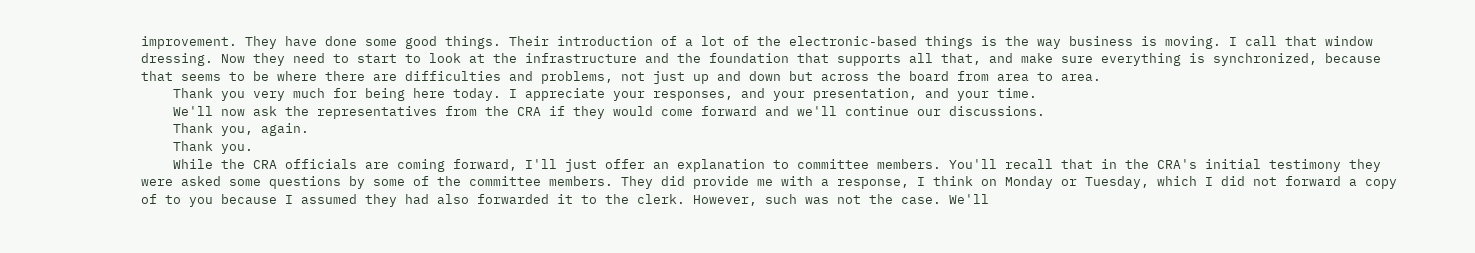improvement. They have done some good things. Their introduction of a lot of the electronic-based things is the way business is moving. I call that window dressing. Now they need to start to look at the infrastructure and the foundation that supports all that, and make sure everything is synchronized, because that seems to be where there are difficulties and problems, not just up and down but across the board from area to area.
    Thank you very much for being here today. I appreciate your responses, and your presentation, and your time.
    We'll now ask the representatives from the CRA if they would come forward and we'll continue our discussions.
    Thank you, again.
    Thank you.
    While the CRA officials are coming forward, I'll just offer an explanation to committee members. You'll recall that in the CRA's initial testimony they were asked some questions by some of the committee members. They did provide me with a response, I think on Monday or Tuesday, which I did not forward a copy of to you because I assumed they had also forwarded it to the clerk. However, such was not the case. We'll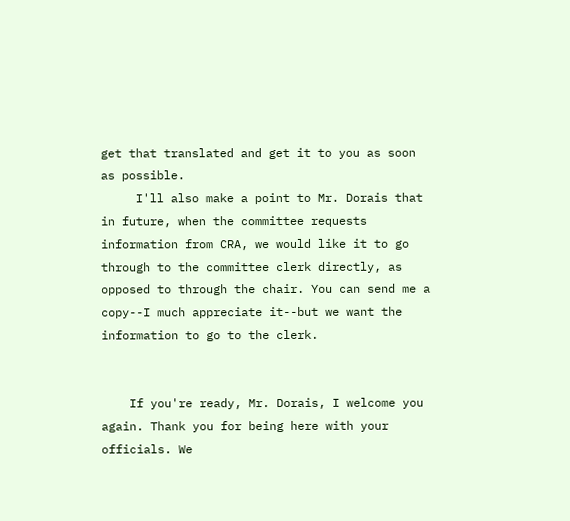get that translated and get it to you as soon as possible.
     I'll also make a point to Mr. Dorais that in future, when the committee requests information from CRA, we would like it to go through to the committee clerk directly, as opposed to through the chair. You can send me a copy--I much appreciate it--but we want the information to go to the clerk.


    If you're ready, Mr. Dorais, I welcome you again. Thank you for being here with your officials. We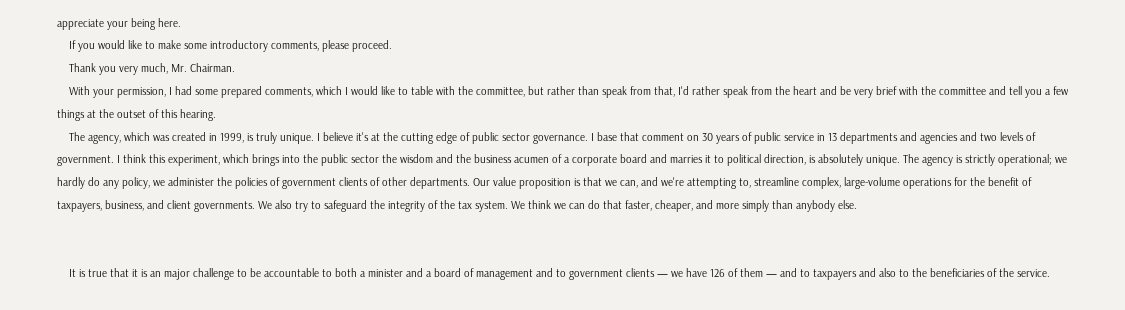appreciate your being here.
    If you would like to make some introductory comments, please proceed.
    Thank you very much, Mr. Chairman.
    With your permission, I had some prepared comments, which I would like to table with the committee, but rather than speak from that, I'd rather speak from the heart and be very brief with the committee and tell you a few things at the outset of this hearing.
    The agency, which was created in 1999, is truly unique. I believe it's at the cutting edge of public sector governance. I base that comment on 30 years of public service in 13 departments and agencies and two levels of government. I think this experiment, which brings into the public sector the wisdom and the business acumen of a corporate board and marries it to political direction, is absolutely unique. The agency is strictly operational; we hardly do any policy, we administer the policies of government clients of other departments. Our value proposition is that we can, and we're attempting to, streamline complex, large-volume operations for the benefit of taxpayers, business, and client governments. We also try to safeguard the integrity of the tax system. We think we can do that faster, cheaper, and more simply than anybody else.


    It is true that it is an major challenge to be accountable to both a minister and a board of management and to government clients — we have 126 of them — and to taxpayers and also to the beneficiaries of the service.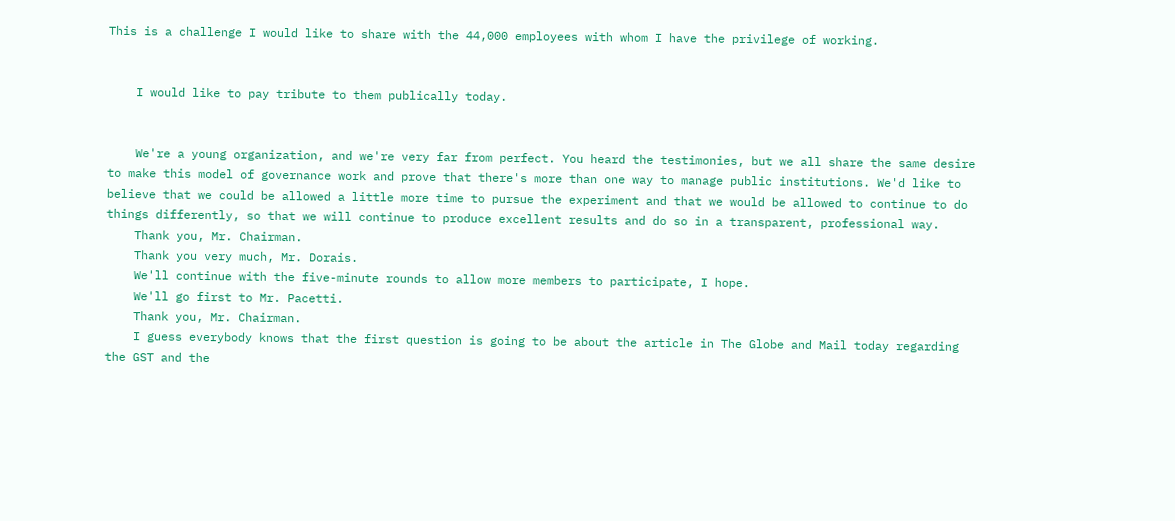This is a challenge I would like to share with the 44,000 employees with whom I have the privilege of working.


    I would like to pay tribute to them publically today.


    We're a young organization, and we're very far from perfect. You heard the testimonies, but we all share the same desire to make this model of governance work and prove that there's more than one way to manage public institutions. We'd like to believe that we could be allowed a little more time to pursue the experiment and that we would be allowed to continue to do things differently, so that we will continue to produce excellent results and do so in a transparent, professional way.
    Thank you, Mr. Chairman.
    Thank you very much, Mr. Dorais.
    We'll continue with the five-minute rounds to allow more members to participate, I hope.
    We'll go first to Mr. Pacetti.
    Thank you, Mr. Chairman.
    I guess everybody knows that the first question is going to be about the article in The Globe and Mail today regarding the GST and the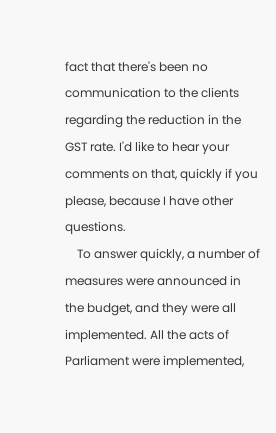fact that there's been no communication to the clients regarding the reduction in the GST rate. I'd like to hear your comments on that, quickly if you please, because I have other questions.
    To answer quickly, a number of measures were announced in the budget, and they were all implemented. All the acts of Parliament were implemented,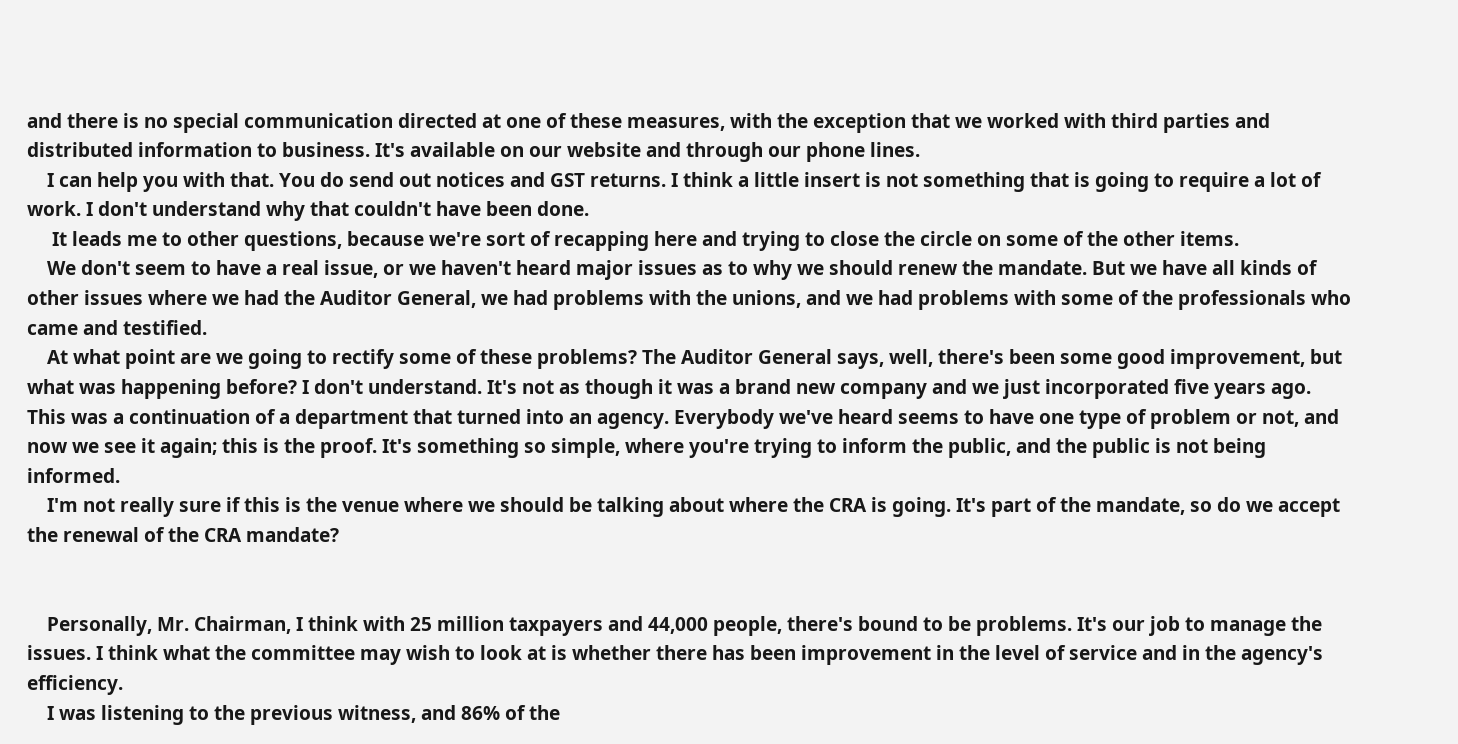and there is no special communication directed at one of these measures, with the exception that we worked with third parties and distributed information to business. It's available on our website and through our phone lines.
    I can help you with that. You do send out notices and GST returns. I think a little insert is not something that is going to require a lot of work. I don't understand why that couldn't have been done.
     It leads me to other questions, because we're sort of recapping here and trying to close the circle on some of the other items.
    We don't seem to have a real issue, or we haven't heard major issues as to why we should renew the mandate. But we have all kinds of other issues where we had the Auditor General, we had problems with the unions, and we had problems with some of the professionals who came and testified.
    At what point are we going to rectify some of these problems? The Auditor General says, well, there's been some good improvement, but what was happening before? I don't understand. It's not as though it was a brand new company and we just incorporated five years ago. This was a continuation of a department that turned into an agency. Everybody we've heard seems to have one type of problem or not, and now we see it again; this is the proof. It's something so simple, where you're trying to inform the public, and the public is not being informed.
    I'm not really sure if this is the venue where we should be talking about where the CRA is going. It's part of the mandate, so do we accept the renewal of the CRA mandate?


    Personally, Mr. Chairman, I think with 25 million taxpayers and 44,000 people, there's bound to be problems. It's our job to manage the issues. I think what the committee may wish to look at is whether there has been improvement in the level of service and in the agency's efficiency.
    I was listening to the previous witness, and 86% of the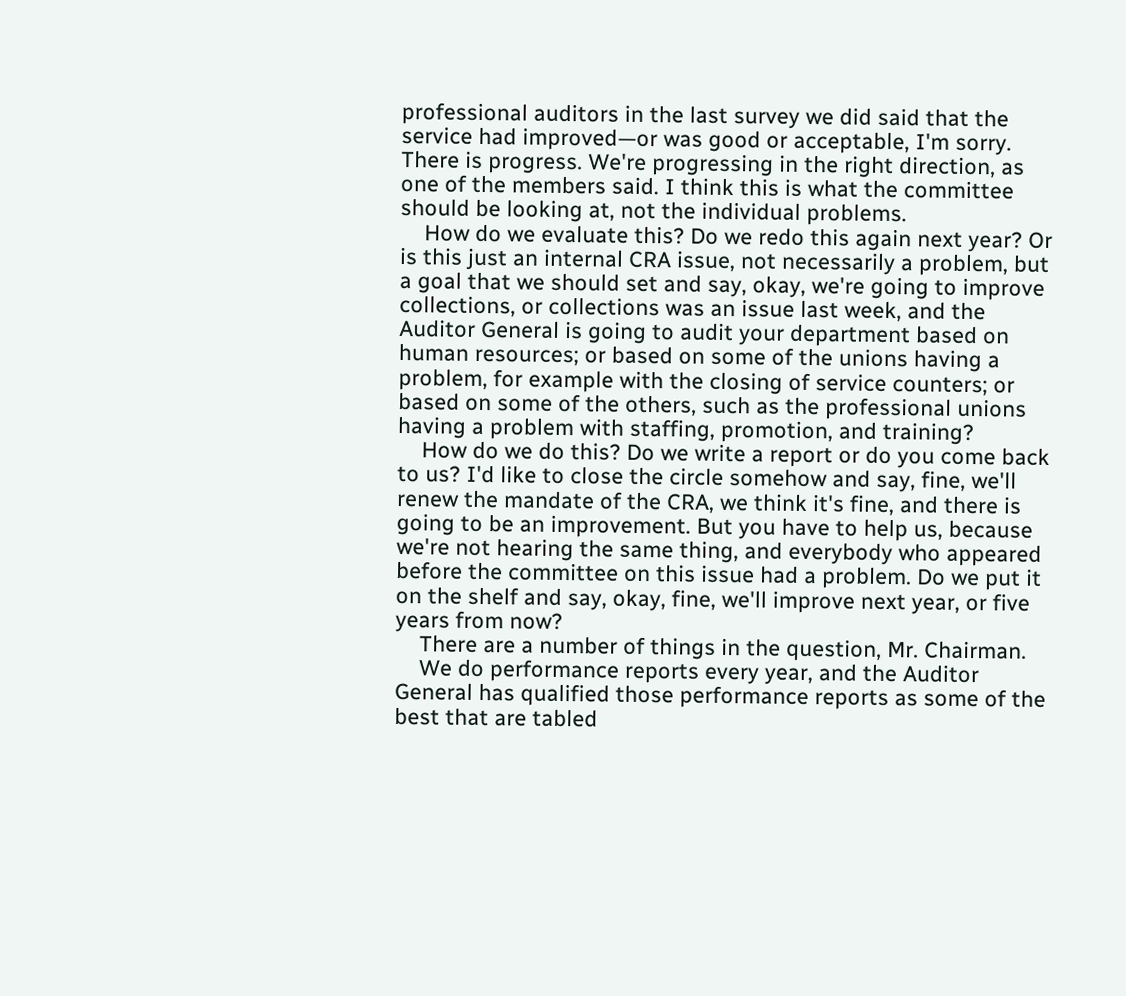professional auditors in the last survey we did said that the service had improved—or was good or acceptable, I'm sorry. There is progress. We're progressing in the right direction, as one of the members said. I think this is what the committee should be looking at, not the individual problems.
    How do we evaluate this? Do we redo this again next year? Or is this just an internal CRA issue, not necessarily a problem, but a goal that we should set and say, okay, we're going to improve collections, or collections was an issue last week, and the Auditor General is going to audit your department based on human resources; or based on some of the unions having a problem, for example with the closing of service counters; or based on some of the others, such as the professional unions having a problem with staffing, promotion, and training?
    How do we do this? Do we write a report or do you come back to us? I'd like to close the circle somehow and say, fine, we'll renew the mandate of the CRA, we think it's fine, and there is going to be an improvement. But you have to help us, because we're not hearing the same thing, and everybody who appeared before the committee on this issue had a problem. Do we put it on the shelf and say, okay, fine, we'll improve next year, or five years from now?
    There are a number of things in the question, Mr. Chairman.
    We do performance reports every year, and the Auditor General has qualified those performance reports as some of the best that are tabled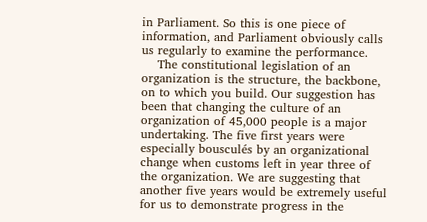in Parliament. So this is one piece of information, and Parliament obviously calls us regularly to examine the performance.
    The constitutional legislation of an organization is the structure, the backbone, on to which you build. Our suggestion has been that changing the culture of an organization of 45,000 people is a major undertaking. The five first years were especially bousculés by an organizational change when customs left in year three of the organization. We are suggesting that another five years would be extremely useful for us to demonstrate progress in the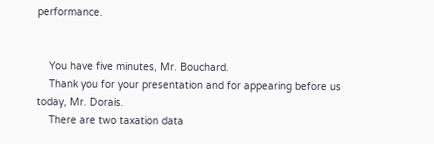performance.


    You have five minutes, Mr. Bouchard.
    Thank you for your presentation and for appearing before us today, Mr. Dorais.
    There are two taxation data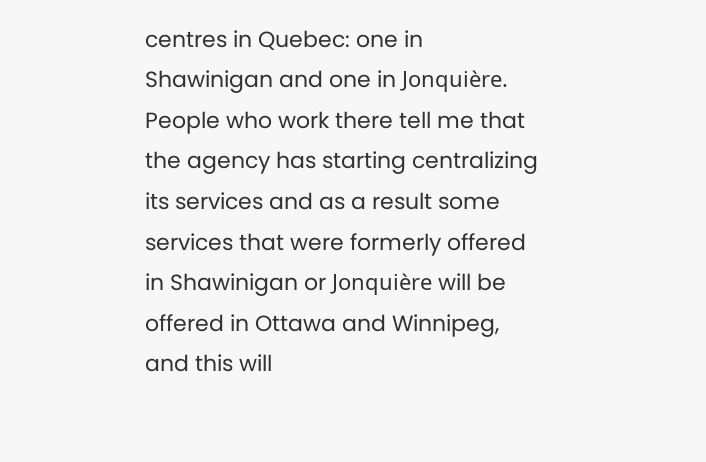centres in Quebec: one in Shawinigan and one in Jonquière. People who work there tell me that the agency has starting centralizing its services and as a result some services that were formerly offered in Shawinigan or Jonquière will be offered in Ottawa and Winnipeg, and this will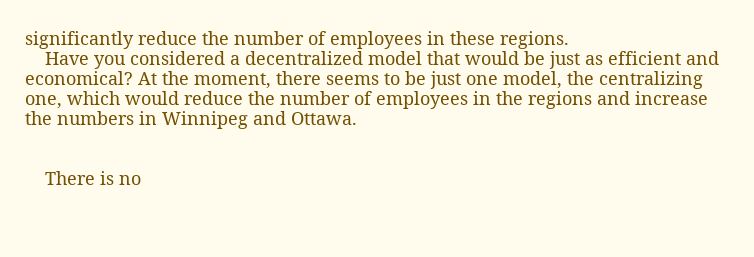significantly reduce the number of employees in these regions.
    Have you considered a decentralized model that would be just as efficient and economical? At the moment, there seems to be just one model, the centralizing one, which would reduce the number of employees in the regions and increase the numbers in Winnipeg and Ottawa.


    There is no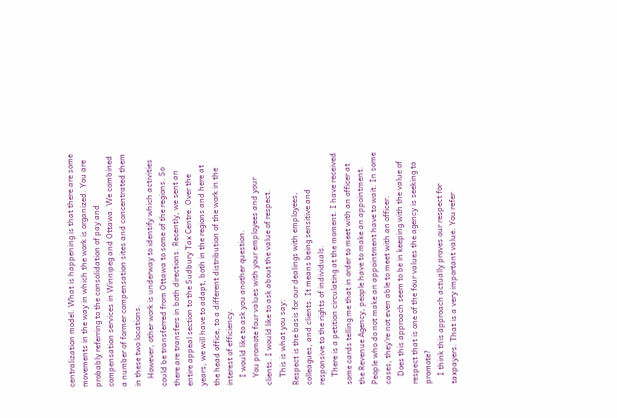centralization model. What is happening is that there are some movements in the way in which the work is organized. You are probably referring to the consolidation of pay and compensation services in Winnipeg and Ottawa. We combined a number of former compensation sites and concentrated them in these two locations.
    However, other work is underway to identify which activities could be transferred from Ottawa to some of the regions. So there are transfers in both directions. Recently, we sent an entire appeal section to the Sudbury Tax Centre. Over the years, we will have to adapt, both in the regions and here at the head office, to a different distribution of the work in the interest of efficiency.
    I would like to ask you another question.
    You promote four values with your employees and your clients. I would like to ask about the value of respect.
    This is what you say:
Respect is the basis for our dealings with employees, colleagues, and clients. It means being sensitive and responsive to the rights of individuals.
    There is a petition circulating at the moment. I have received some cards telling me that in order to meet with an officer at the Revenue Agency, people have to make an appointment. People who do not make an appointment have to wait. In some cases, they're not even able to meet with an officer.
    Does this approach seem to be in keeping with the value of respect that is one of the four values the agency is seeking to promote?
    I think this approach actually proves our respect for taxpayers. That is a very important value. You refer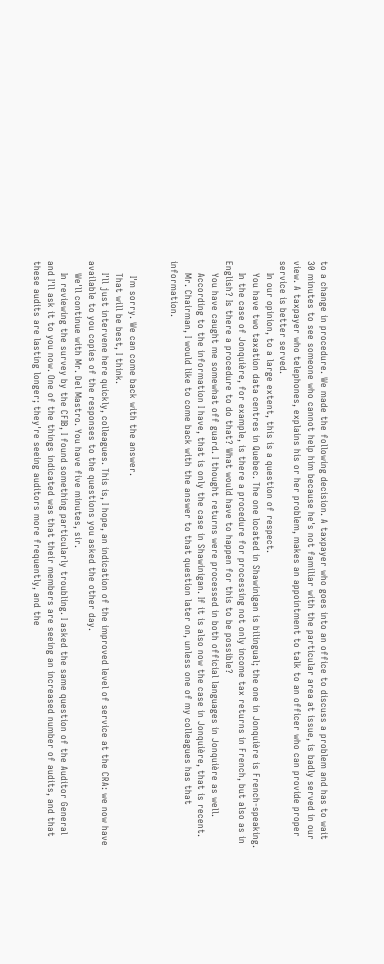to a change in procedure. We made the following decision. A taxpayer who goes into an office to discuss a problem and has to wait 30 minutes to see someone who cannot help him because he's not familiar with the particular area at issue, is badly served in our view. A taxpayer who telephones, explains his or her problem, makes an appointment to talk to an officer who can provide proper service is better served.
    In our opinion, to a large extent, this is a question of respect.
    You have two taxation data centres in Quebec. The one located in Shawinigan is bilingual; the one in Jonquière is French-speaking.
    In the case of Jonquière, for example, is there a procedure for processing not only income tax returns in French, but also as in English? Is there a procedure to do that? What would have to happen for this to be possible?
    You have caught me somewhat off guard. I thought returns were processed in both official languages in Jonquière as well.
    According to the information I have, that is only the case in Shawinigan. If it is also now the case in Jonquière, that is recent.
    Mr. Chairman, I would like to come back with the answer to that question later on, unless one of my colleagues has that information.


     I'm sorry. We can come back with the answer.
    That will be best, I think.
    I'll just intervene here quickly, colleagues. This is, I hope, an indication of the improved level of service at the CRA: we now have available to you copies of the responses to the questions you asked the other day.
    We'll continue with Mr. Del Mastro. You have five minutes, sir.
    In reviewing the survey by the CFIB, I found something particularly troubling. I asked the same question of the Auditor General and I'll ask it to you now. One of the things indicated was that their members are seeing an increased number of audits, and that these audits are lasting longer; they're seeing auditors more frequently, and the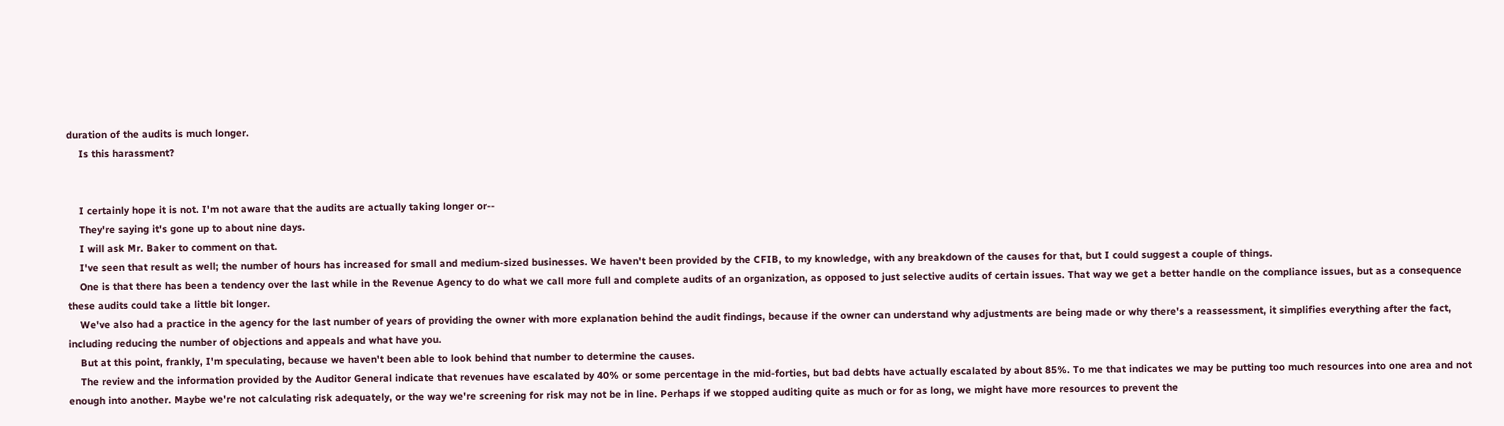duration of the audits is much longer.
    Is this harassment?


    I certainly hope it is not. I'm not aware that the audits are actually taking longer or--
    They're saying it's gone up to about nine days.
    I will ask Mr. Baker to comment on that.
    I've seen that result as well; the number of hours has increased for small and medium-sized businesses. We haven't been provided by the CFIB, to my knowledge, with any breakdown of the causes for that, but I could suggest a couple of things.
    One is that there has been a tendency over the last while in the Revenue Agency to do what we call more full and complete audits of an organization, as opposed to just selective audits of certain issues. That way we get a better handle on the compliance issues, but as a consequence these audits could take a little bit longer.
    We've also had a practice in the agency for the last number of years of providing the owner with more explanation behind the audit findings, because if the owner can understand why adjustments are being made or why there's a reassessment, it simplifies everything after the fact, including reducing the number of objections and appeals and what have you.
    But at this point, frankly, I'm speculating, because we haven't been able to look behind that number to determine the causes.
    The review and the information provided by the Auditor General indicate that revenues have escalated by 40% or some percentage in the mid-forties, but bad debts have actually escalated by about 85%. To me that indicates we may be putting too much resources into one area and not enough into another. Maybe we're not calculating risk adequately, or the way we're screening for risk may not be in line. Perhaps if we stopped auditing quite as much or for as long, we might have more resources to prevent the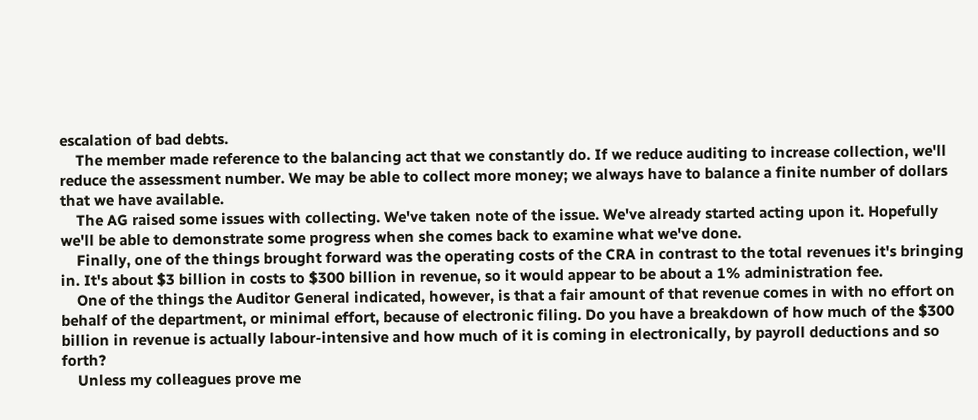escalation of bad debts.
    The member made reference to the balancing act that we constantly do. If we reduce auditing to increase collection, we'll reduce the assessment number. We may be able to collect more money; we always have to balance a finite number of dollars that we have available.
    The AG raised some issues with collecting. We've taken note of the issue. We've already started acting upon it. Hopefully we'll be able to demonstrate some progress when she comes back to examine what we've done.
    Finally, one of the things brought forward was the operating costs of the CRA in contrast to the total revenues it's bringing in. It's about $3 billion in costs to $300 billion in revenue, so it would appear to be about a 1% administration fee.
    One of the things the Auditor General indicated, however, is that a fair amount of that revenue comes in with no effort on behalf of the department, or minimal effort, because of electronic filing. Do you have a breakdown of how much of the $300 billion in revenue is actually labour-intensive and how much of it is coming in electronically, by payroll deductions and so forth?
    Unless my colleagues prove me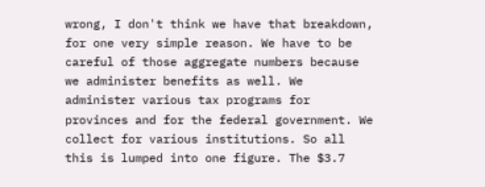wrong, I don't think we have that breakdown, for one very simple reason. We have to be careful of those aggregate numbers because we administer benefits as well. We administer various tax programs for provinces and for the federal government. We collect for various institutions. So all this is lumped into one figure. The $3.7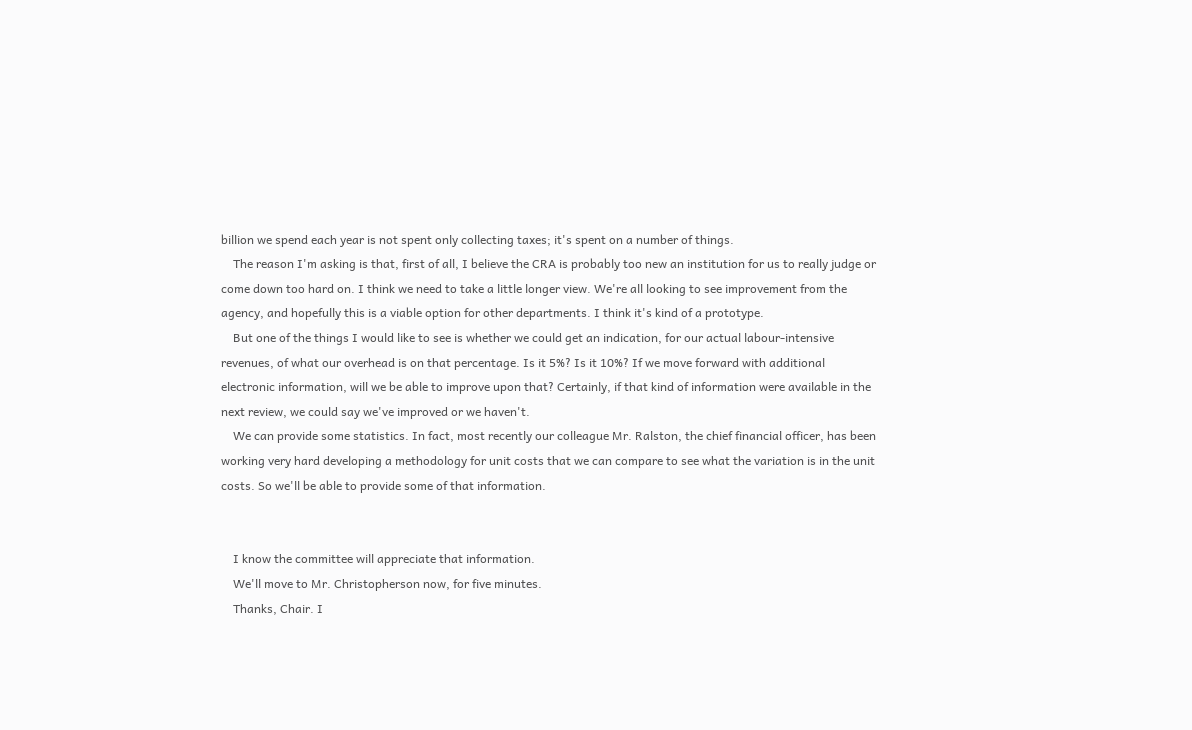billion we spend each year is not spent only collecting taxes; it's spent on a number of things.
    The reason I'm asking is that, first of all, I believe the CRA is probably too new an institution for us to really judge or come down too hard on. I think we need to take a little longer view. We're all looking to see improvement from the agency, and hopefully this is a viable option for other departments. I think it's kind of a prototype.
    But one of the things I would like to see is whether we could get an indication, for our actual labour-intensive revenues, of what our overhead is on that percentage. Is it 5%? Is it 10%? If we move forward with additional electronic information, will we be able to improve upon that? Certainly, if that kind of information were available in the next review, we could say we've improved or we haven't.
    We can provide some statistics. In fact, most recently our colleague Mr. Ralston, the chief financial officer, has been working very hard developing a methodology for unit costs that we can compare to see what the variation is in the unit costs. So we'll be able to provide some of that information.


    I know the committee will appreciate that information.
    We'll move to Mr. Christopherson now, for five minutes.
    Thanks, Chair. I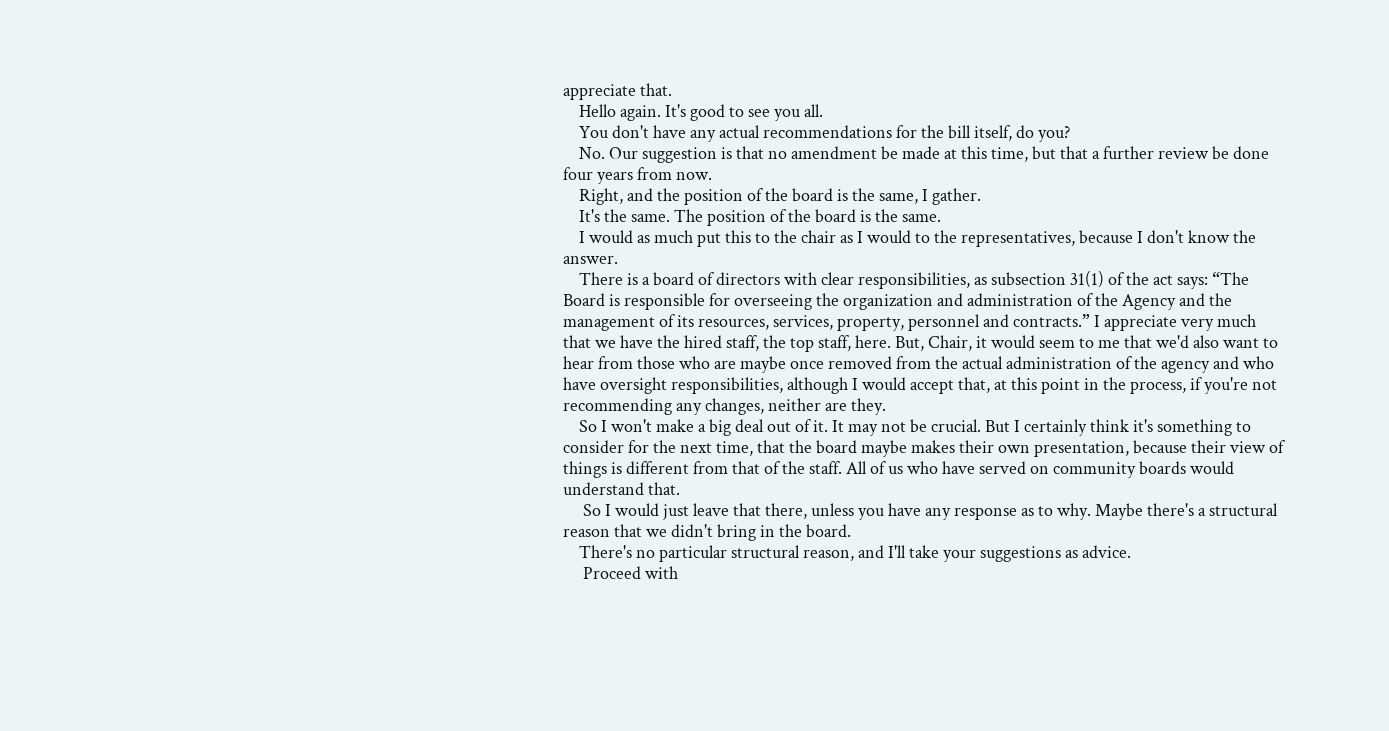appreciate that.
    Hello again. It's good to see you all.
    You don't have any actual recommendations for the bill itself, do you?
    No. Our suggestion is that no amendment be made at this time, but that a further review be done four years from now.
    Right, and the position of the board is the same, I gather.
    It's the same. The position of the board is the same.
    I would as much put this to the chair as I would to the representatives, because I don't know the answer.
    There is a board of directors with clear responsibilities, as subsection 31(1) of the act says: “The Board is responsible for overseeing the organization and administration of the Agency and the management of its resources, services, property, personnel and contracts.” I appreciate very much that we have the hired staff, the top staff, here. But, Chair, it would seem to me that we'd also want to hear from those who are maybe once removed from the actual administration of the agency and who have oversight responsibilities, although I would accept that, at this point in the process, if you're not recommending any changes, neither are they.
    So I won't make a big deal out of it. It may not be crucial. But I certainly think it's something to consider for the next time, that the board maybe makes their own presentation, because their view of things is different from that of the staff. All of us who have served on community boards would understand that.
     So I would just leave that there, unless you have any response as to why. Maybe there's a structural reason that we didn't bring in the board.
    There's no particular structural reason, and I'll take your suggestions as advice.
     Proceed with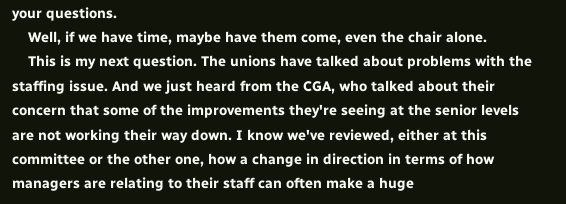your questions.
    Well, if we have time, maybe have them come, even the chair alone.
    This is my next question. The unions have talked about problems with the staffing issue. And we just heard from the CGA, who talked about their concern that some of the improvements they're seeing at the senior levels are not working their way down. I know we've reviewed, either at this committee or the other one, how a change in direction in terms of how managers are relating to their staff can often make a huge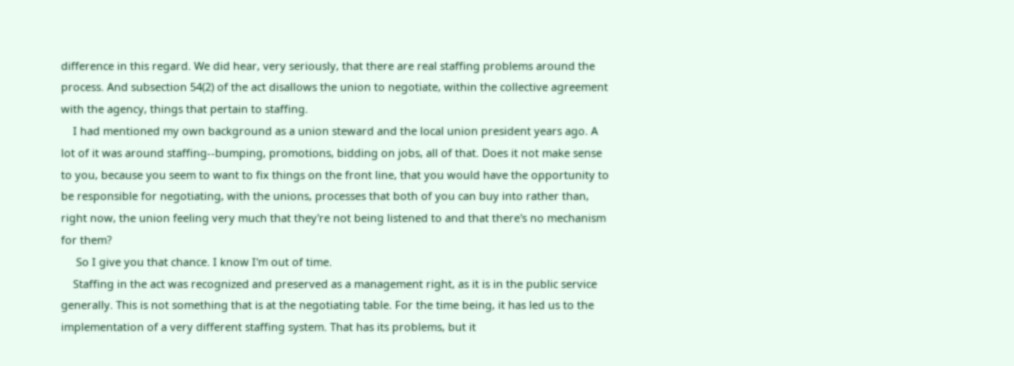difference in this regard. We did hear, very seriously, that there are real staffing problems around the process. And subsection 54(2) of the act disallows the union to negotiate, within the collective agreement with the agency, things that pertain to staffing.
    I had mentioned my own background as a union steward and the local union president years ago. A lot of it was around staffing--bumping, promotions, bidding on jobs, all of that. Does it not make sense to you, because you seem to want to fix things on the front line, that you would have the opportunity to be responsible for negotiating, with the unions, processes that both of you can buy into rather than, right now, the union feeling very much that they're not being listened to and that there's no mechanism for them?
     So I give you that chance. I know I'm out of time.
    Staffing in the act was recognized and preserved as a management right, as it is in the public service generally. This is not something that is at the negotiating table. For the time being, it has led us to the implementation of a very different staffing system. That has its problems, but it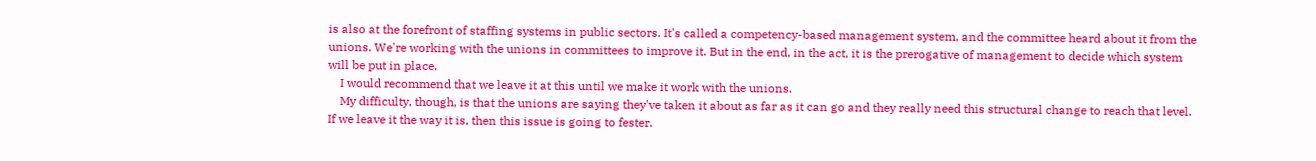is also at the forefront of staffing systems in public sectors. It's called a competency-based management system, and the committee heard about it from the unions. We're working with the unions in committees to improve it. But in the end, in the act, it is the prerogative of management to decide which system will be put in place.
    I would recommend that we leave it at this until we make it work with the unions.
    My difficulty, though, is that the unions are saying they've taken it about as far as it can go and they really need this structural change to reach that level. If we leave it the way it is, then this issue is going to fester.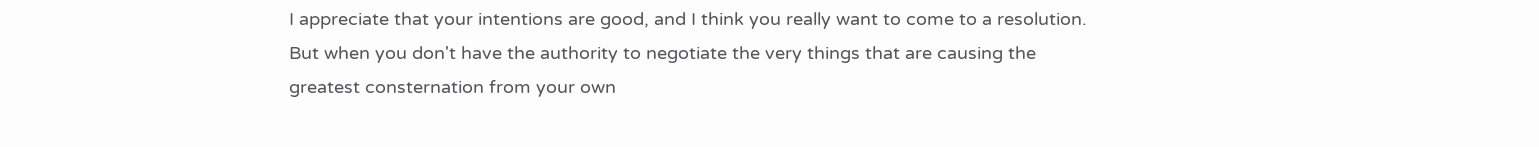I appreciate that your intentions are good, and I think you really want to come to a resolution. But when you don't have the authority to negotiate the very things that are causing the greatest consternation from your own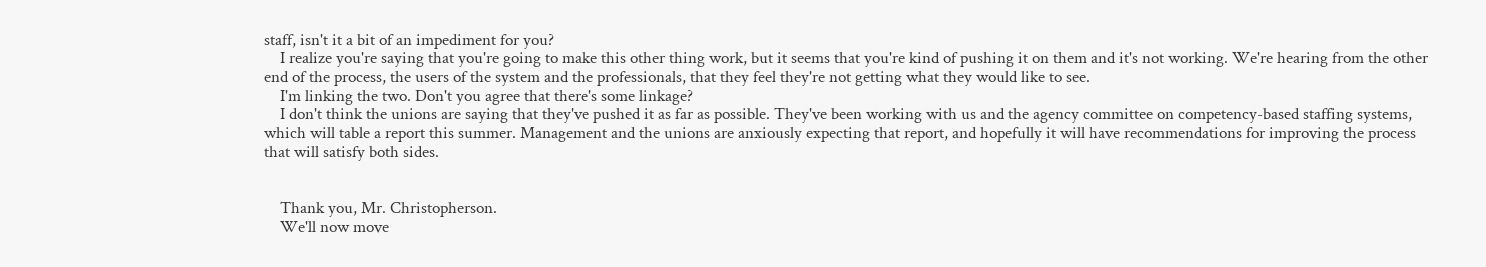staff, isn't it a bit of an impediment for you?
    I realize you're saying that you're going to make this other thing work, but it seems that you're kind of pushing it on them and it's not working. We're hearing from the other end of the process, the users of the system and the professionals, that they feel they're not getting what they would like to see.
    I'm linking the two. Don't you agree that there's some linkage?
    I don't think the unions are saying that they've pushed it as far as possible. They've been working with us and the agency committee on competency-based staffing systems, which will table a report this summer. Management and the unions are anxiously expecting that report, and hopefully it will have recommendations for improving the process that will satisfy both sides.


    Thank you, Mr. Christopherson.
    We'll now move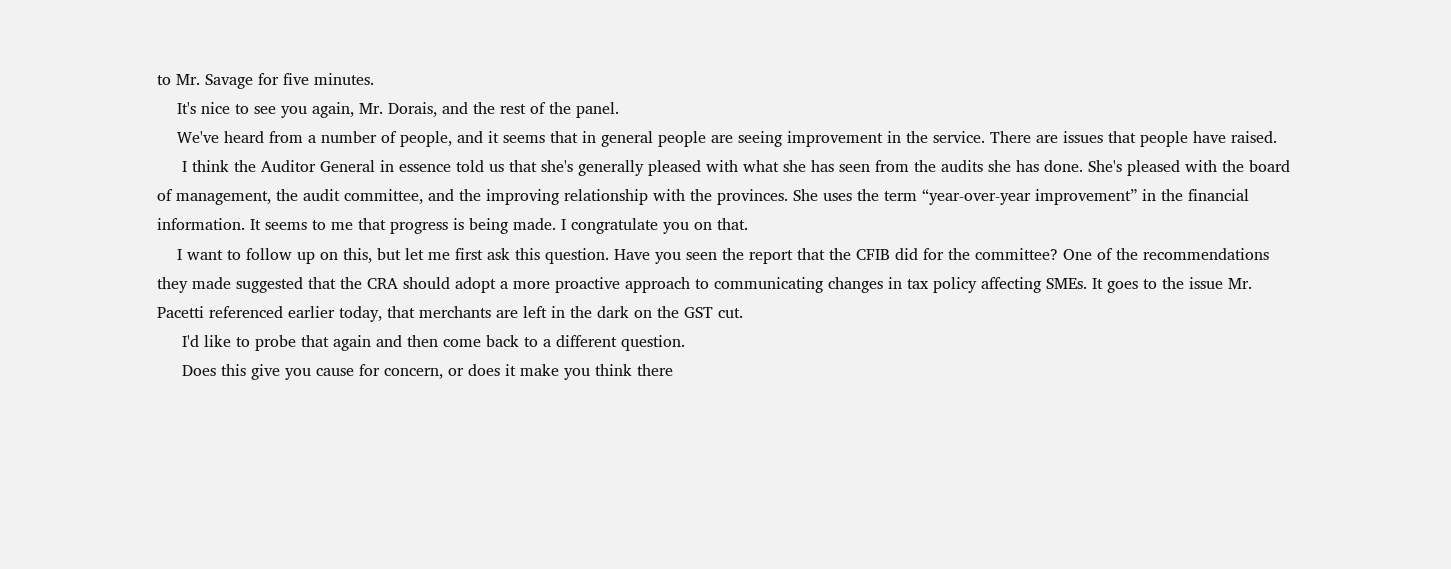to Mr. Savage for five minutes.
    It's nice to see you again, Mr. Dorais, and the rest of the panel.
    We've heard from a number of people, and it seems that in general people are seeing improvement in the service. There are issues that people have raised.
     I think the Auditor General in essence told us that she's generally pleased with what she has seen from the audits she has done. She's pleased with the board of management, the audit committee, and the improving relationship with the provinces. She uses the term “year-over-year improvement” in the financial information. It seems to me that progress is being made. I congratulate you on that.
    I want to follow up on this, but let me first ask this question. Have you seen the report that the CFIB did for the committee? One of the recommendations they made suggested that the CRA should adopt a more proactive approach to communicating changes in tax policy affecting SMEs. It goes to the issue Mr. Pacetti referenced earlier today, that merchants are left in the dark on the GST cut.
     I'd like to probe that again and then come back to a different question.
     Does this give you cause for concern, or does it make you think there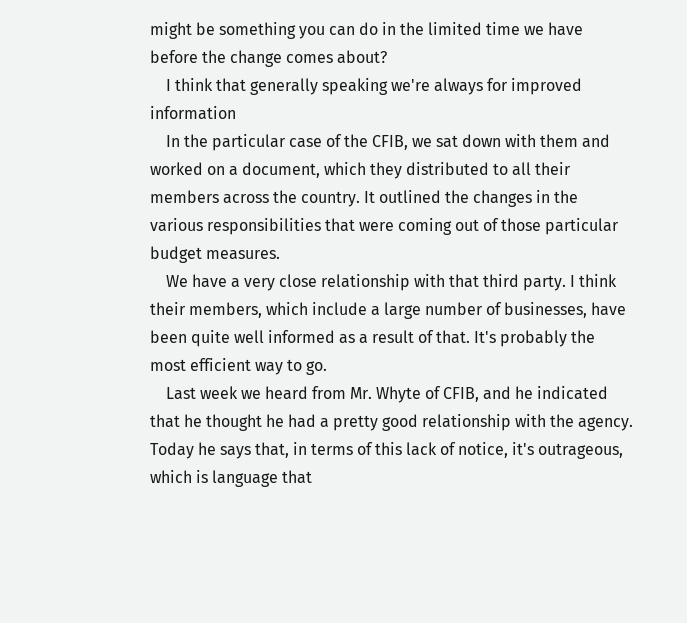might be something you can do in the limited time we have before the change comes about?
    I think that generally speaking we're always for improved information
    In the particular case of the CFIB, we sat down with them and worked on a document, which they distributed to all their members across the country. It outlined the changes in the various responsibilities that were coming out of those particular budget measures.
    We have a very close relationship with that third party. I think their members, which include a large number of businesses, have been quite well informed as a result of that. It's probably the most efficient way to go.
    Last week we heard from Mr. Whyte of CFIB, and he indicated that he thought he had a pretty good relationship with the agency. Today he says that, in terms of this lack of notice, it's outrageous, which is language that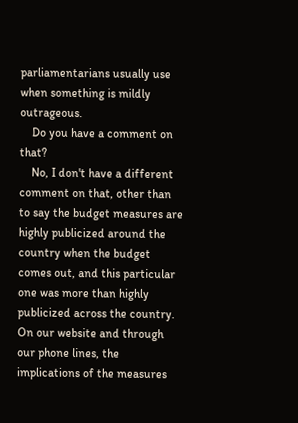parliamentarians usually use when something is mildly outrageous.
    Do you have a comment on that?
    No, I don't have a different comment on that, other than to say the budget measures are highly publicized around the country when the budget comes out, and this particular one was more than highly publicized across the country. On our website and through our phone lines, the implications of the measures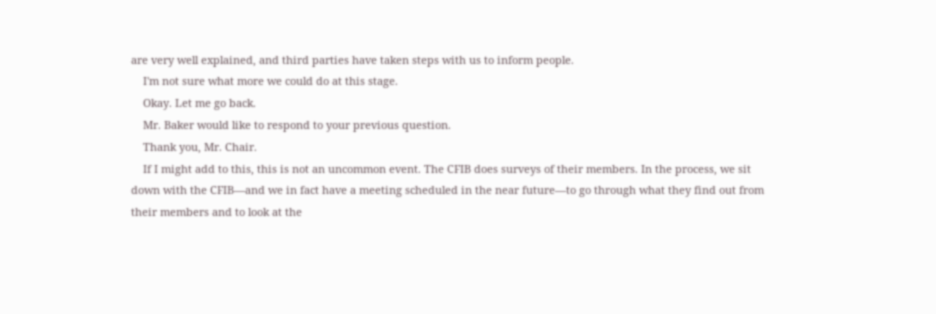are very well explained, and third parties have taken steps with us to inform people.
    I'm not sure what more we could do at this stage.
    Okay. Let me go back.
    Mr. Baker would like to respond to your previous question.
    Thank you, Mr. Chair.
    If I might add to this, this is not an uncommon event. The CFIB does surveys of their members. In the process, we sit down with the CFIB—and we in fact have a meeting scheduled in the near future—to go through what they find out from their members and to look at the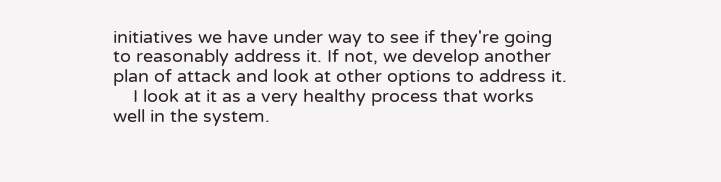initiatives we have under way to see if they're going to reasonably address it. If not, we develop another plan of attack and look at other options to address it.
    I look at it as a very healthy process that works well in the system.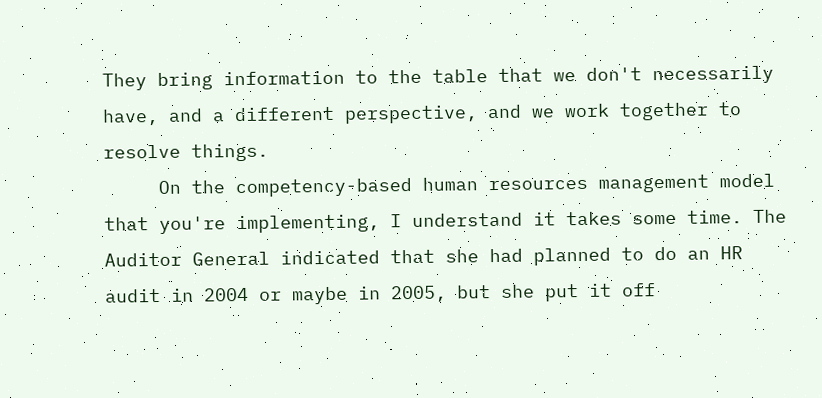They bring information to the table that we don't necessarily have, and a different perspective, and we work together to resolve things.
     On the competency-based human resources management model that you're implementing, I understand it takes some time. The Auditor General indicated that she had planned to do an HR audit in 2004 or maybe in 2005, but she put it off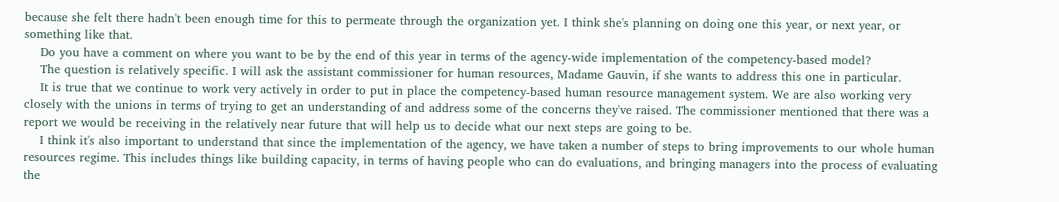because she felt there hadn't been enough time for this to permeate through the organization yet. I think she's planning on doing one this year, or next year, or something like that.
    Do you have a comment on where you want to be by the end of this year in terms of the agency-wide implementation of the competency-based model?
    The question is relatively specific. I will ask the assistant commissioner for human resources, Madame Gauvin, if she wants to address this one in particular.
    It is true that we continue to work very actively in order to put in place the competency-based human resource management system. We are also working very closely with the unions in terms of trying to get an understanding of and address some of the concerns they've raised. The commissioner mentioned that there was a report we would be receiving in the relatively near future that will help us to decide what our next steps are going to be.
    I think it's also important to understand that since the implementation of the agency, we have taken a number of steps to bring improvements to our whole human resources regime. This includes things like building capacity, in terms of having people who can do evaluations, and bringing managers into the process of evaluating the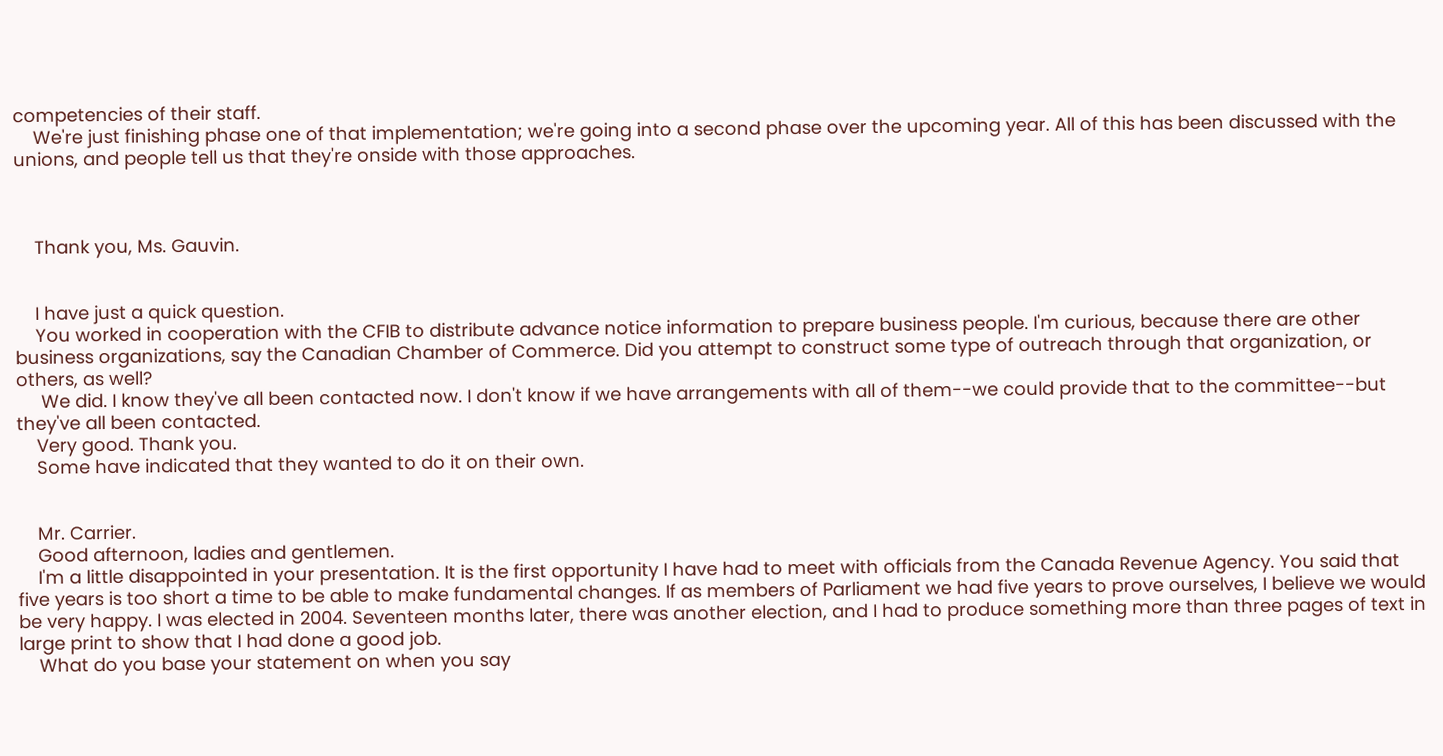competencies of their staff.
    We're just finishing phase one of that implementation; we're going into a second phase over the upcoming year. All of this has been discussed with the unions, and people tell us that they're onside with those approaches.



    Thank you, Ms. Gauvin.


    I have just a quick question.
    You worked in cooperation with the CFIB to distribute advance notice information to prepare business people. I'm curious, because there are other business organizations, say the Canadian Chamber of Commerce. Did you attempt to construct some type of outreach through that organization, or others, as well?
     We did. I know they've all been contacted now. I don't know if we have arrangements with all of them--we could provide that to the committee--but they've all been contacted.
    Very good. Thank you.
    Some have indicated that they wanted to do it on their own.


    Mr. Carrier.
    Good afternoon, ladies and gentlemen.
    I'm a little disappointed in your presentation. It is the first opportunity I have had to meet with officials from the Canada Revenue Agency. You said that five years is too short a time to be able to make fundamental changes. If as members of Parliament we had five years to prove ourselves, I believe we would be very happy. I was elected in 2004. Seventeen months later, there was another election, and I had to produce something more than three pages of text in large print to show that I had done a good job.
    What do you base your statement on when you say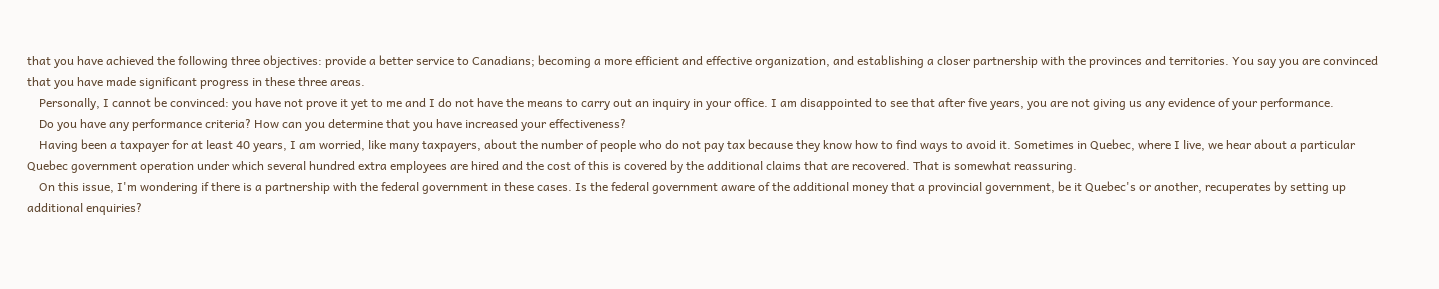that you have achieved the following three objectives: provide a better service to Canadians; becoming a more efficient and effective organization, and establishing a closer partnership with the provinces and territories. You say you are convinced that you have made significant progress in these three areas.
    Personally, I cannot be convinced: you have not prove it yet to me and I do not have the means to carry out an inquiry in your office. I am disappointed to see that after five years, you are not giving us any evidence of your performance.
    Do you have any performance criteria? How can you determine that you have increased your effectiveness?
    Having been a taxpayer for at least 40 years, I am worried, like many taxpayers, about the number of people who do not pay tax because they know how to find ways to avoid it. Sometimes in Quebec, where I live, we hear about a particular Quebec government operation under which several hundred extra employees are hired and the cost of this is covered by the additional claims that are recovered. That is somewhat reassuring.
    On this issue, I'm wondering if there is a partnership with the federal government in these cases. Is the federal government aware of the additional money that a provincial government, be it Quebec's or another, recuperates by setting up additional enquiries?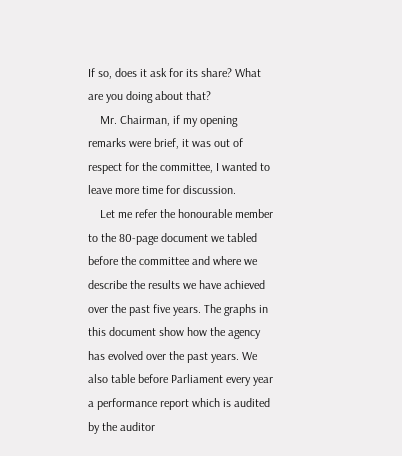If so, does it ask for its share? What are you doing about that?
    Mr. Chairman, if my opening remarks were brief, it was out of respect for the committee, I wanted to leave more time for discussion.
    Let me refer the honourable member to the 80-page document we tabled before the committee and where we describe the results we have achieved over the past five years. The graphs in this document show how the agency has evolved over the past years. We also table before Parliament every year a performance report which is audited by the auditor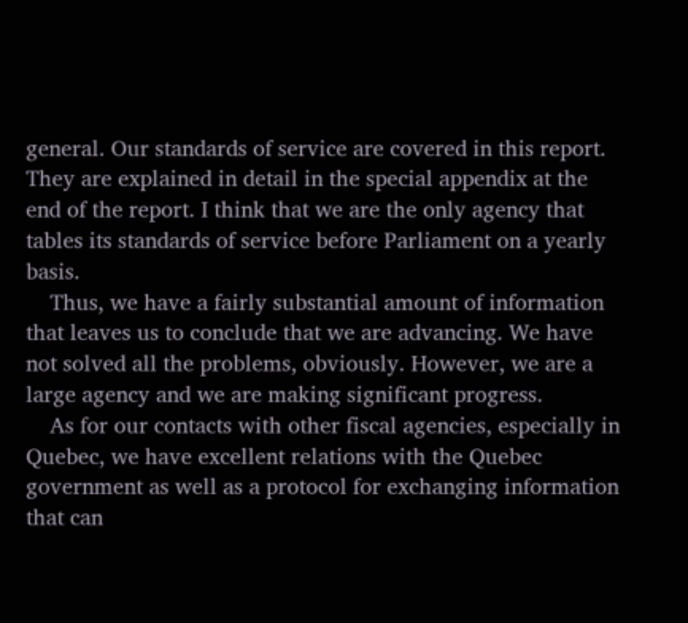general. Our standards of service are covered in this report. They are explained in detail in the special appendix at the end of the report. I think that we are the only agency that tables its standards of service before Parliament on a yearly basis.
    Thus, we have a fairly substantial amount of information that leaves us to conclude that we are advancing. We have not solved all the problems, obviously. However, we are a large agency and we are making significant progress.
    As for our contacts with other fiscal agencies, especially in Quebec, we have excellent relations with the Quebec government as well as a protocol for exchanging information that can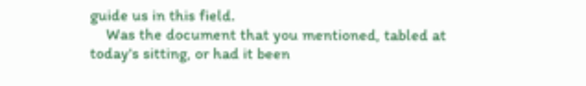guide us in this field.
    Was the document that you mentioned, tabled at today's sitting, or had it been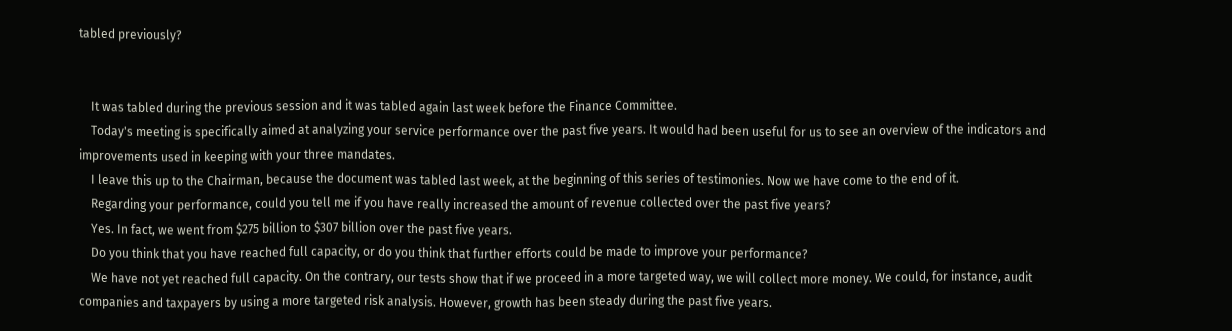tabled previously?


    It was tabled during the previous session and it was tabled again last week before the Finance Committee.
    Today's meeting is specifically aimed at analyzing your service performance over the past five years. It would had been useful for us to see an overview of the indicators and improvements used in keeping with your three mandates.
    I leave this up to the Chairman, because the document was tabled last week, at the beginning of this series of testimonies. Now we have come to the end of it.
    Regarding your performance, could you tell me if you have really increased the amount of revenue collected over the past five years?
    Yes. In fact, we went from $275 billion to $307 billion over the past five years.
    Do you think that you have reached full capacity, or do you think that further efforts could be made to improve your performance?
    We have not yet reached full capacity. On the contrary, our tests show that if we proceed in a more targeted way, we will collect more money. We could, for instance, audit companies and taxpayers by using a more targeted risk analysis. However, growth has been steady during the past five years.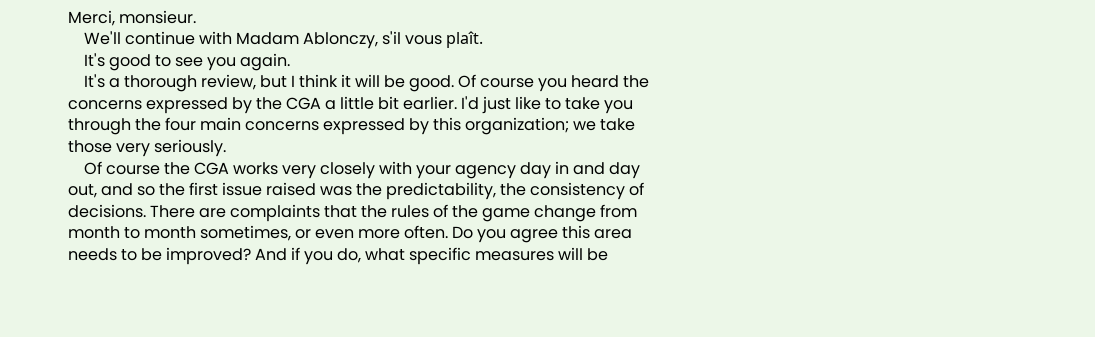Merci, monsieur.
    We'll continue with Madam Ablonczy, s'il vous plaît.
    It's good to see you again.
    It's a thorough review, but I think it will be good. Of course you heard the concerns expressed by the CGA a little bit earlier. I'd just like to take you through the four main concerns expressed by this organization; we take those very seriously.
    Of course the CGA works very closely with your agency day in and day out, and so the first issue raised was the predictability, the consistency of decisions. There are complaints that the rules of the game change from month to month sometimes, or even more often. Do you agree this area needs to be improved? And if you do, what specific measures will be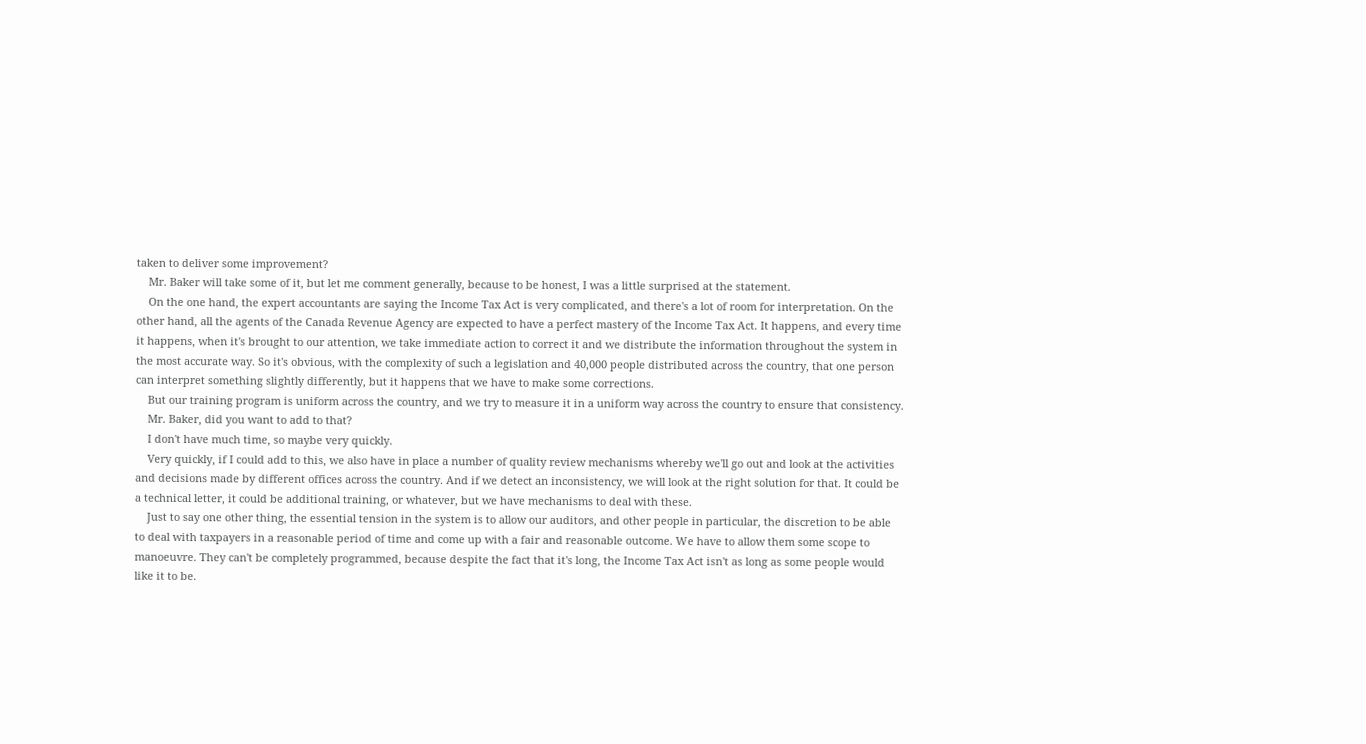taken to deliver some improvement?
    Mr. Baker will take some of it, but let me comment generally, because to be honest, I was a little surprised at the statement.
    On the one hand, the expert accountants are saying the Income Tax Act is very complicated, and there's a lot of room for interpretation. On the other hand, all the agents of the Canada Revenue Agency are expected to have a perfect mastery of the Income Tax Act. It happens, and every time it happens, when it's brought to our attention, we take immediate action to correct it and we distribute the information throughout the system in the most accurate way. So it's obvious, with the complexity of such a legislation and 40,000 people distributed across the country, that one person can interpret something slightly differently, but it happens that we have to make some corrections.
    But our training program is uniform across the country, and we try to measure it in a uniform way across the country to ensure that consistency.
    Mr. Baker, did you want to add to that?
    I don't have much time, so maybe very quickly.
    Very quickly, if I could add to this, we also have in place a number of quality review mechanisms whereby we'll go out and look at the activities and decisions made by different offices across the country. And if we detect an inconsistency, we will look at the right solution for that. It could be a technical letter, it could be additional training, or whatever, but we have mechanisms to deal with these.
    Just to say one other thing, the essential tension in the system is to allow our auditors, and other people in particular, the discretion to be able to deal with taxpayers in a reasonable period of time and come up with a fair and reasonable outcome. We have to allow them some scope to manoeuvre. They can't be completely programmed, because despite the fact that it's long, the Income Tax Act isn't as long as some people would like it to be.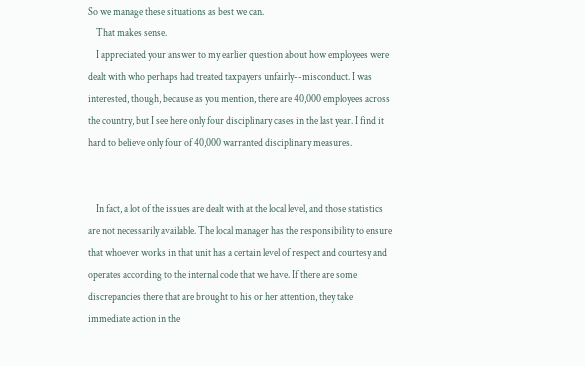So we manage these situations as best we can.
    That makes sense.
    I appreciated your answer to my earlier question about how employees were dealt with who perhaps had treated taxpayers unfairly--misconduct. I was interested, though, because as you mention, there are 40,000 employees across the country, but I see here only four disciplinary cases in the last year. I find it hard to believe only four of 40,000 warranted disciplinary measures.


    In fact, a lot of the issues are dealt with at the local level, and those statistics are not necessarily available. The local manager has the responsibility to ensure that whoever works in that unit has a certain level of respect and courtesy and operates according to the internal code that we have. If there are some discrepancies there that are brought to his or her attention, they take immediate action in the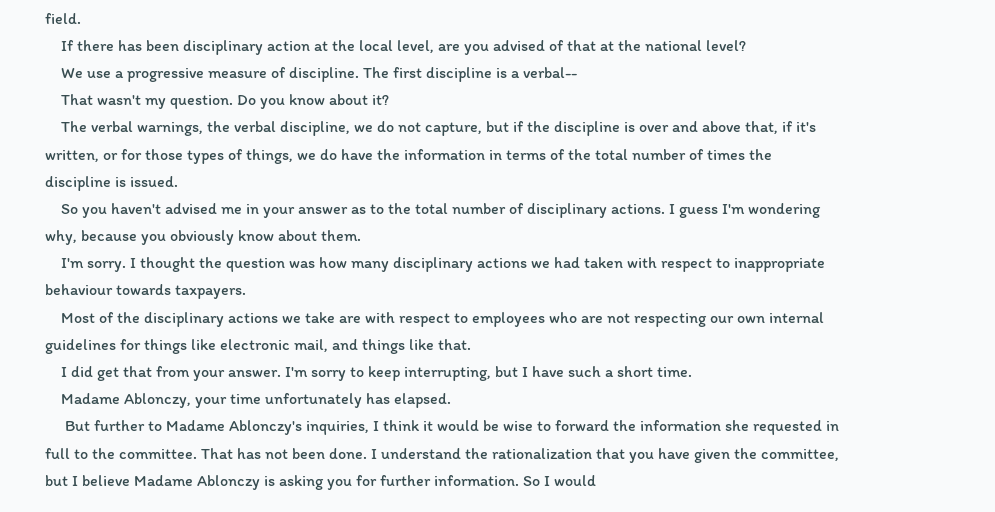field.
    If there has been disciplinary action at the local level, are you advised of that at the national level?
    We use a progressive measure of discipline. The first discipline is a verbal--
    That wasn't my question. Do you know about it?
    The verbal warnings, the verbal discipline, we do not capture, but if the discipline is over and above that, if it's written, or for those types of things, we do have the information in terms of the total number of times the discipline is issued.
    So you haven't advised me in your answer as to the total number of disciplinary actions. I guess I'm wondering why, because you obviously know about them.
    I'm sorry. I thought the question was how many disciplinary actions we had taken with respect to inappropriate behaviour towards taxpayers.
    Most of the disciplinary actions we take are with respect to employees who are not respecting our own internal guidelines for things like electronic mail, and things like that.
    I did get that from your answer. I'm sorry to keep interrupting, but I have such a short time.
    Madame Ablonczy, your time unfortunately has elapsed.
     But further to Madame Ablonczy's inquiries, I think it would be wise to forward the information she requested in full to the committee. That has not been done. I understand the rationalization that you have given the committee, but I believe Madame Ablonczy is asking you for further information. So I would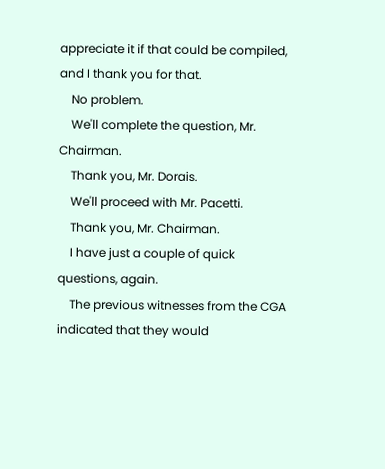appreciate it if that could be compiled, and I thank you for that.
    No problem.
    We'll complete the question, Mr. Chairman.
    Thank you, Mr. Dorais.
    We'll proceed with Mr. Pacetti.
    Thank you, Mr. Chairman.
    I have just a couple of quick questions, again.
    The previous witnesses from the CGA indicated that they would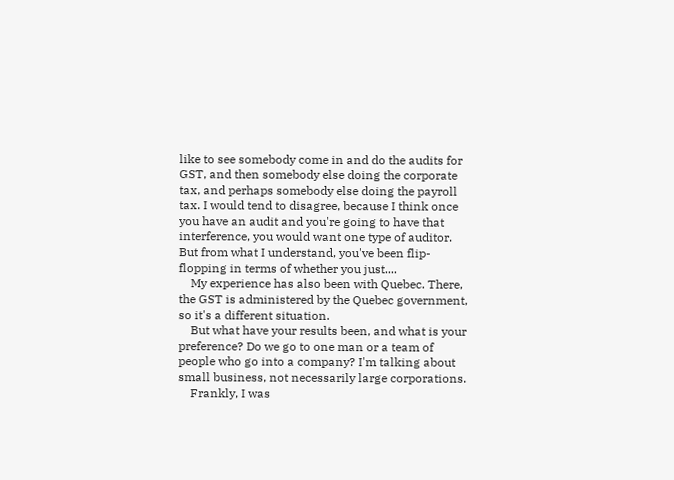like to see somebody come in and do the audits for GST, and then somebody else doing the corporate tax, and perhaps somebody else doing the payroll tax. I would tend to disagree, because I think once you have an audit and you're going to have that interference, you would want one type of auditor. But from what I understand, you've been flip-flopping in terms of whether you just....
    My experience has also been with Quebec. There, the GST is administered by the Quebec government, so it's a different situation.
    But what have your results been, and what is your preference? Do we go to one man or a team of people who go into a company? I'm talking about small business, not necessarily large corporations.
    Frankly, I was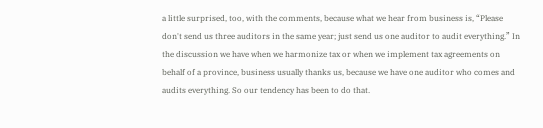a little surprised, too, with the comments, because what we hear from business is, “Please don't send us three auditors in the same year; just send us one auditor to audit everything.” In the discussion we have when we harmonize tax or when we implement tax agreements on behalf of a province, business usually thanks us, because we have one auditor who comes and audits everything. So our tendency has been to do that.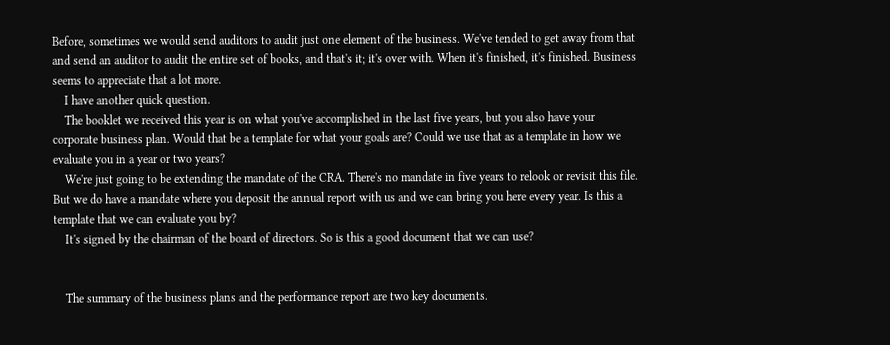Before, sometimes we would send auditors to audit just one element of the business. We've tended to get away from that and send an auditor to audit the entire set of books, and that's it; it's over with. When it's finished, it's finished. Business seems to appreciate that a lot more.
    I have another quick question.
    The booklet we received this year is on what you've accomplished in the last five years, but you also have your corporate business plan. Would that be a template for what your goals are? Could we use that as a template in how we evaluate you in a year or two years?
    We're just going to be extending the mandate of the CRA. There's no mandate in five years to relook or revisit this file. But we do have a mandate where you deposit the annual report with us and we can bring you here every year. Is this a template that we can evaluate you by?
    It's signed by the chairman of the board of directors. So is this a good document that we can use?


    The summary of the business plans and the performance report are two key documents.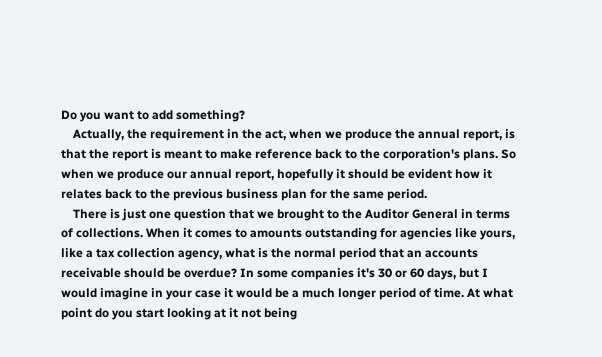Do you want to add something?
    Actually, the requirement in the act, when we produce the annual report, is that the report is meant to make reference back to the corporation's plans. So when we produce our annual report, hopefully it should be evident how it relates back to the previous business plan for the same period.
    There is just one question that we brought to the Auditor General in terms of collections. When it comes to amounts outstanding for agencies like yours, like a tax collection agency, what is the normal period that an accounts receivable should be overdue? In some companies it's 30 or 60 days, but I would imagine in your case it would be a much longer period of time. At what point do you start looking at it not being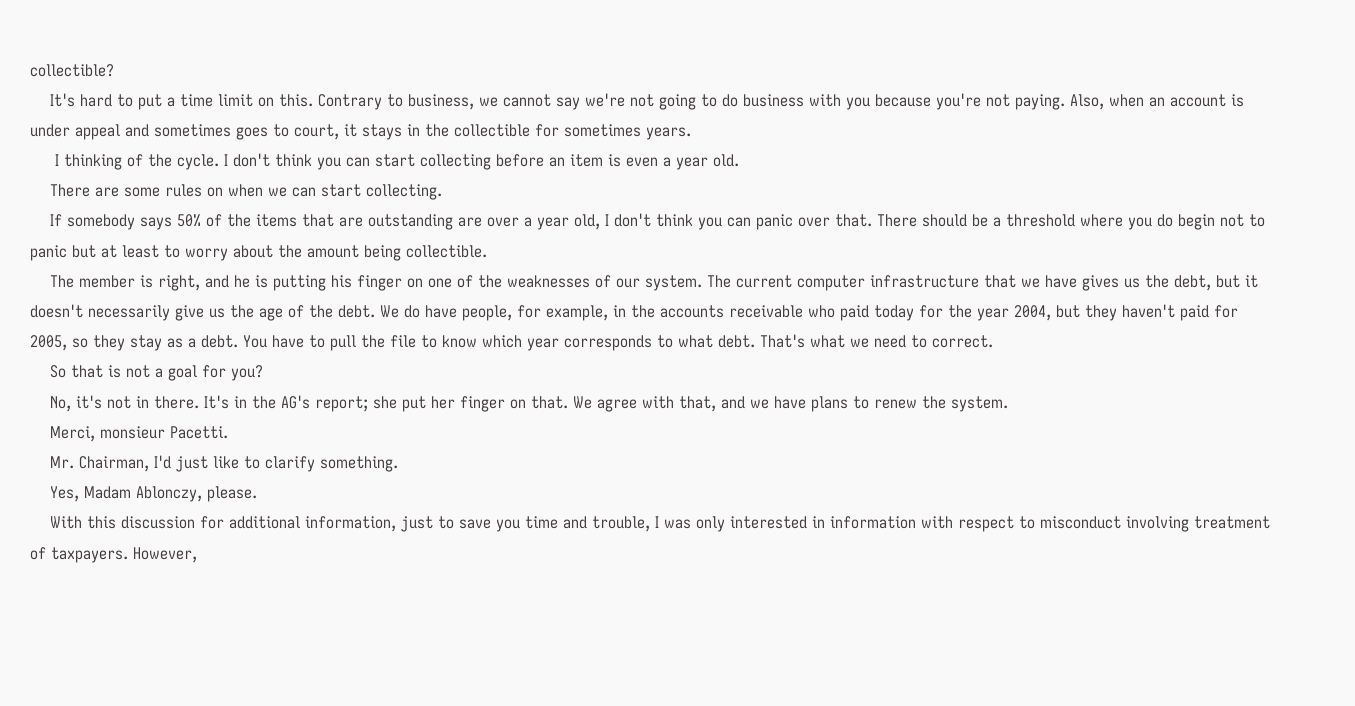collectible?
    It's hard to put a time limit on this. Contrary to business, we cannot say we're not going to do business with you because you're not paying. Also, when an account is under appeal and sometimes goes to court, it stays in the collectible for sometimes years.
     I thinking of the cycle. I don't think you can start collecting before an item is even a year old.
    There are some rules on when we can start collecting.
    If somebody says 50% of the items that are outstanding are over a year old, I don't think you can panic over that. There should be a threshold where you do begin not to panic but at least to worry about the amount being collectible.
    The member is right, and he is putting his finger on one of the weaknesses of our system. The current computer infrastructure that we have gives us the debt, but it doesn't necessarily give us the age of the debt. We do have people, for example, in the accounts receivable who paid today for the year 2004, but they haven't paid for 2005, so they stay as a debt. You have to pull the file to know which year corresponds to what debt. That's what we need to correct.
    So that is not a goal for you?
    No, it's not in there. It's in the AG's report; she put her finger on that. We agree with that, and we have plans to renew the system.
    Merci, monsieur Pacetti.
    Mr. Chairman, I'd just like to clarify something.
    Yes, Madam Ablonczy, please.
    With this discussion for additional information, just to save you time and trouble, I was only interested in information with respect to misconduct involving treatment of taxpayers. However,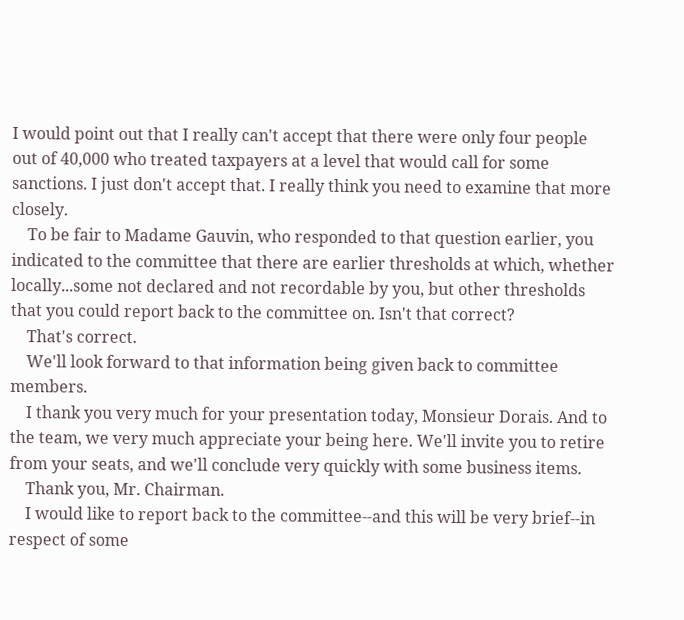I would point out that I really can't accept that there were only four people out of 40,000 who treated taxpayers at a level that would call for some sanctions. I just don't accept that. I really think you need to examine that more closely.
    To be fair to Madame Gauvin, who responded to that question earlier, you indicated to the committee that there are earlier thresholds at which, whether locally...some not declared and not recordable by you, but other thresholds that you could report back to the committee on. Isn't that correct?
    That's correct.
    We'll look forward to that information being given back to committee members.
    I thank you very much for your presentation today, Monsieur Dorais. And to the team, we very much appreciate your being here. We'll invite you to retire from your seats, and we'll conclude very quickly with some business items.
    Thank you, Mr. Chairman.
    I would like to report back to the committee--and this will be very brief--in respect of some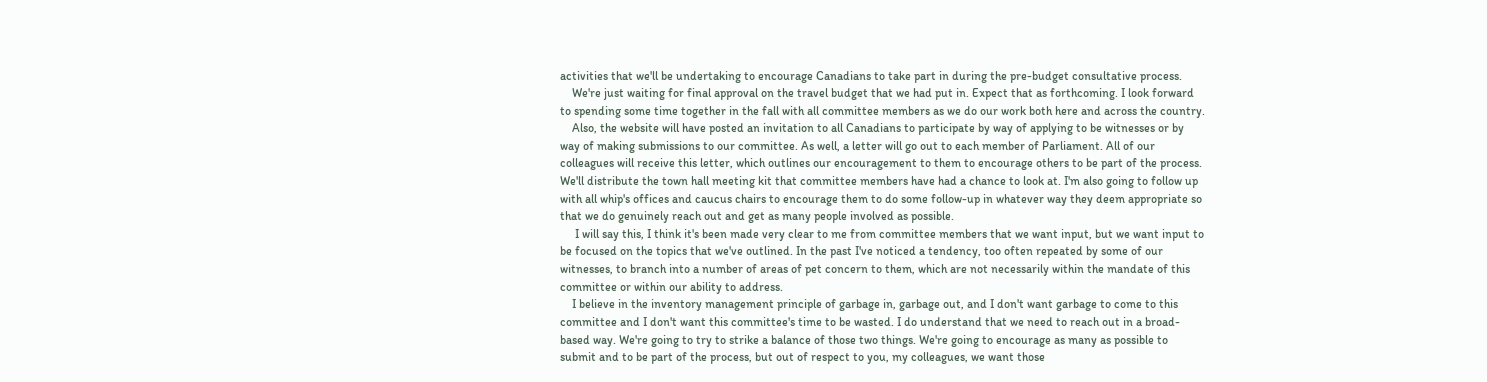activities that we'll be undertaking to encourage Canadians to take part in during the pre-budget consultative process.
    We're just waiting for final approval on the travel budget that we had put in. Expect that as forthcoming. I look forward to spending some time together in the fall with all committee members as we do our work both here and across the country.
    Also, the website will have posted an invitation to all Canadians to participate by way of applying to be witnesses or by way of making submissions to our committee. As well, a letter will go out to each member of Parliament. All of our colleagues will receive this letter, which outlines our encouragement to them to encourage others to be part of the process. We'll distribute the town hall meeting kit that committee members have had a chance to look at. I'm also going to follow up with all whip's offices and caucus chairs to encourage them to do some follow-up in whatever way they deem appropriate so that we do genuinely reach out and get as many people involved as possible.
     I will say this, I think it's been made very clear to me from committee members that we want input, but we want input to be focused on the topics that we've outlined. In the past I've noticed a tendency, too often repeated by some of our witnesses, to branch into a number of areas of pet concern to them, which are not necessarily within the mandate of this committee or within our ability to address.
    I believe in the inventory management principle of garbage in, garbage out, and I don't want garbage to come to this committee and I don't want this committee's time to be wasted. I do understand that we need to reach out in a broad-based way. We're going to try to strike a balance of those two things. We're going to encourage as many as possible to submit and to be part of the process, but out of respect to you, my colleagues, we want those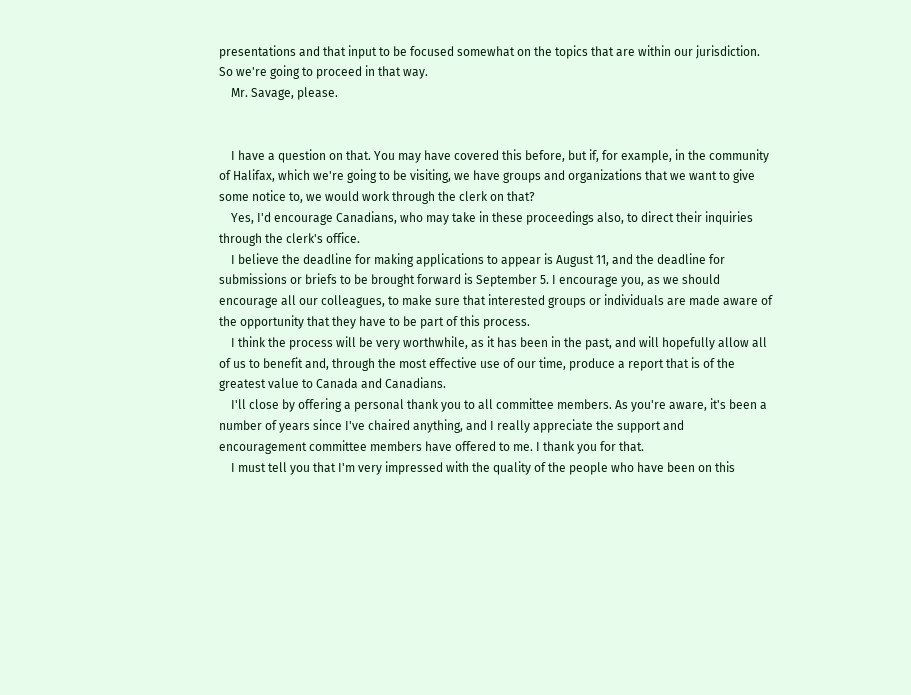presentations and that input to be focused somewhat on the topics that are within our jurisdiction. So we're going to proceed in that way.
    Mr. Savage, please.


    I have a question on that. You may have covered this before, but if, for example, in the community of Halifax, which we're going to be visiting, we have groups and organizations that we want to give some notice to, we would work through the clerk on that?
    Yes, I'd encourage Canadians, who may take in these proceedings also, to direct their inquiries through the clerk's office.
    I believe the deadline for making applications to appear is August 11, and the deadline for submissions or briefs to be brought forward is September 5. I encourage you, as we should encourage all our colleagues, to make sure that interested groups or individuals are made aware of the opportunity that they have to be part of this process.
    I think the process will be very worthwhile, as it has been in the past, and will hopefully allow all of us to benefit and, through the most effective use of our time, produce a report that is of the greatest value to Canada and Canadians.
    I'll close by offering a personal thank you to all committee members. As you're aware, it's been a number of years since I've chaired anything, and I really appreciate the support and encouragement committee members have offered to me. I thank you for that.
    I must tell you that I'm very impressed with the quality of the people who have been on this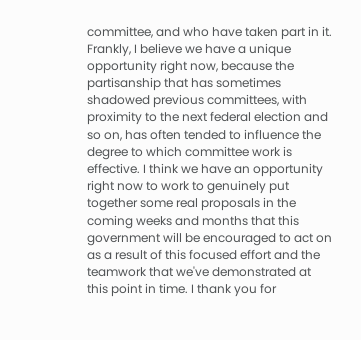committee, and who have taken part in it. Frankly, I believe we have a unique opportunity right now, because the partisanship that has sometimes shadowed previous committees, with proximity to the next federal election and so on, has often tended to influence the degree to which committee work is effective. I think we have an opportunity right now to work to genuinely put together some real proposals in the coming weeks and months that this government will be encouraged to act on as a result of this focused effort and the teamwork that we've demonstrated at this point in time. I thank you for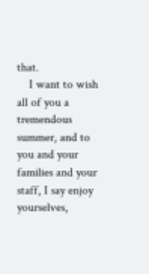that.
    I want to wish all of you a tremendous summer, and to you and your families and your staff, I say enjoy yourselves,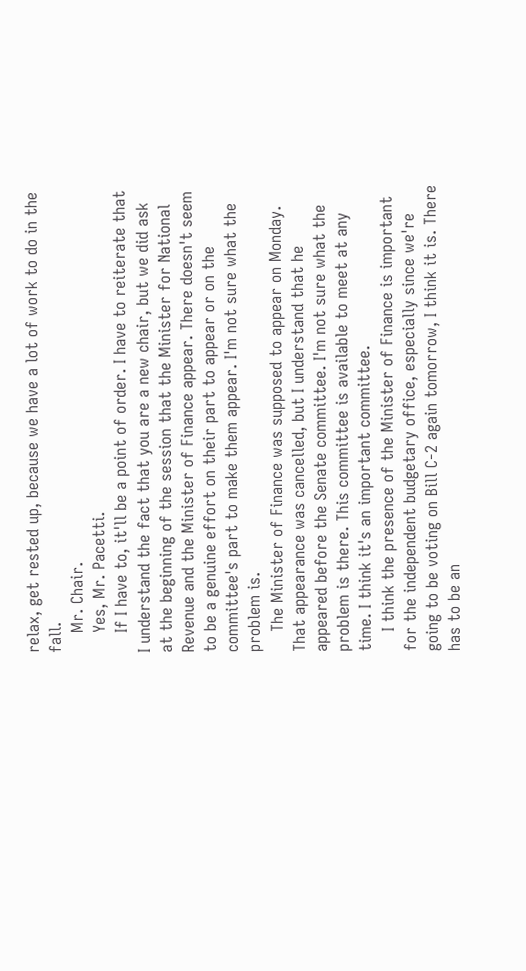relax, get rested up, because we have a lot of work to do in the fall.
    Mr. Chair.
    Yes, Mr. Pacetti.
    If I have to, it'll be a point of order. I have to reiterate that I understand the fact that you are a new chair, but we did ask at the beginning of the session that the Minister for National Revenue and the Minister of Finance appear. There doesn't seem to be a genuine effort on their part to appear or on the committee's part to make them appear. I'm not sure what the problem is.
    The Minister of Finance was supposed to appear on Monday. That appearance was cancelled, but I understand that he appeared before the Senate committee. I'm not sure what the problem is there. This committee is available to meet at any time. I think it's an important committee.
    I think the presence of the Minister of Finance is important for the independent budgetary office, especially since we're going to be voting on Bill C-2 again tomorrow, I think it is. There has to be an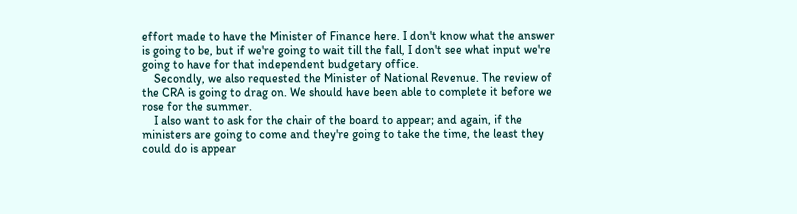effort made to have the Minister of Finance here. I don't know what the answer is going to be, but if we're going to wait till the fall, I don't see what input we're going to have for that independent budgetary office.
    Secondly, we also requested the Minister of National Revenue. The review of the CRA is going to drag on. We should have been able to complete it before we rose for the summer.
    I also want to ask for the chair of the board to appear; and again, if the ministers are going to come and they're going to take the time, the least they could do is appear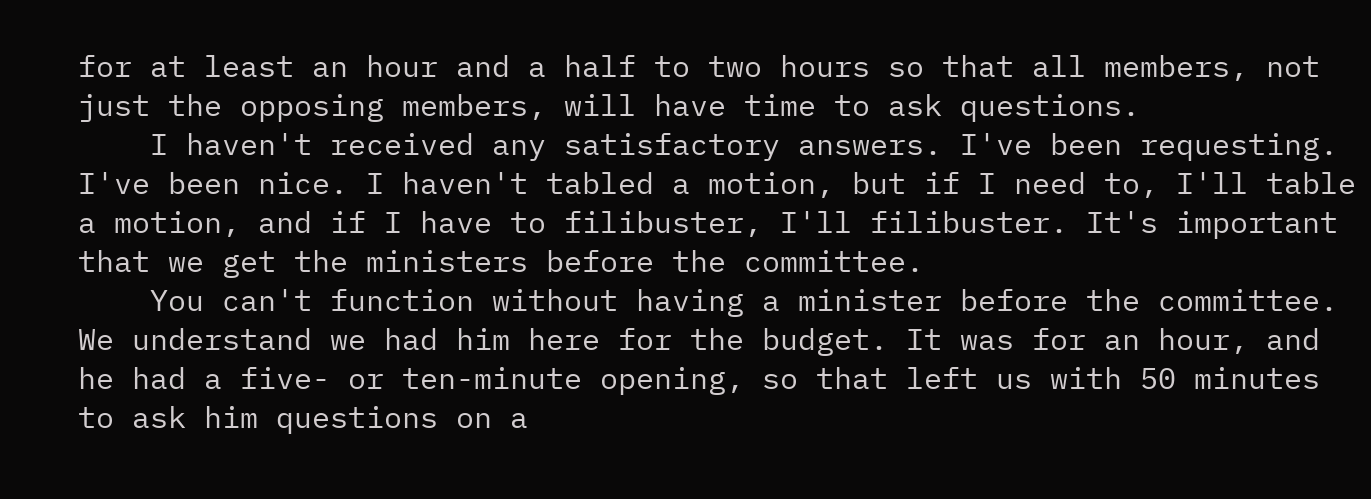for at least an hour and a half to two hours so that all members, not just the opposing members, will have time to ask questions.
    I haven't received any satisfactory answers. I've been requesting. I've been nice. I haven't tabled a motion, but if I need to, I'll table a motion, and if I have to filibuster, I'll filibuster. It's important that we get the ministers before the committee.
    You can't function without having a minister before the committee. We understand we had him here for the budget. It was for an hour, and he had a five- or ten-minute opening, so that left us with 50 minutes to ask him questions on a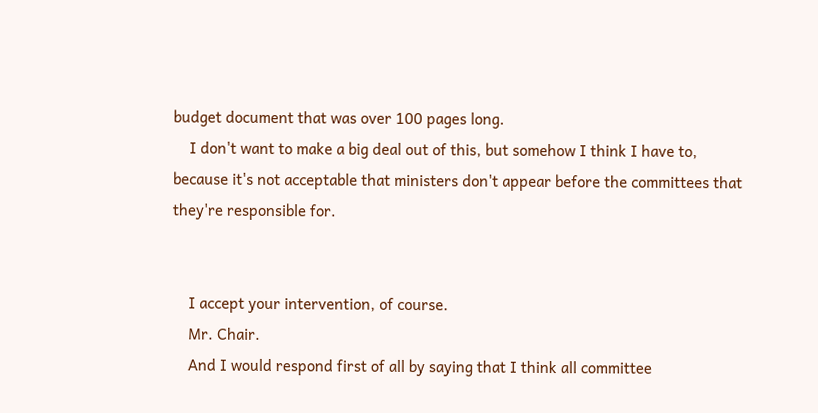budget document that was over 100 pages long.
    I don't want to make a big deal out of this, but somehow I think I have to, because it's not acceptable that ministers don't appear before the committees that they're responsible for.


    I accept your intervention, of course.
    Mr. Chair.
    And I would respond first of all by saying that I think all committee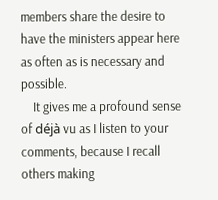members share the desire to have the ministers appear here as often as is necessary and possible.
    It gives me a profound sense of déjà vu as I listen to your comments, because I recall others making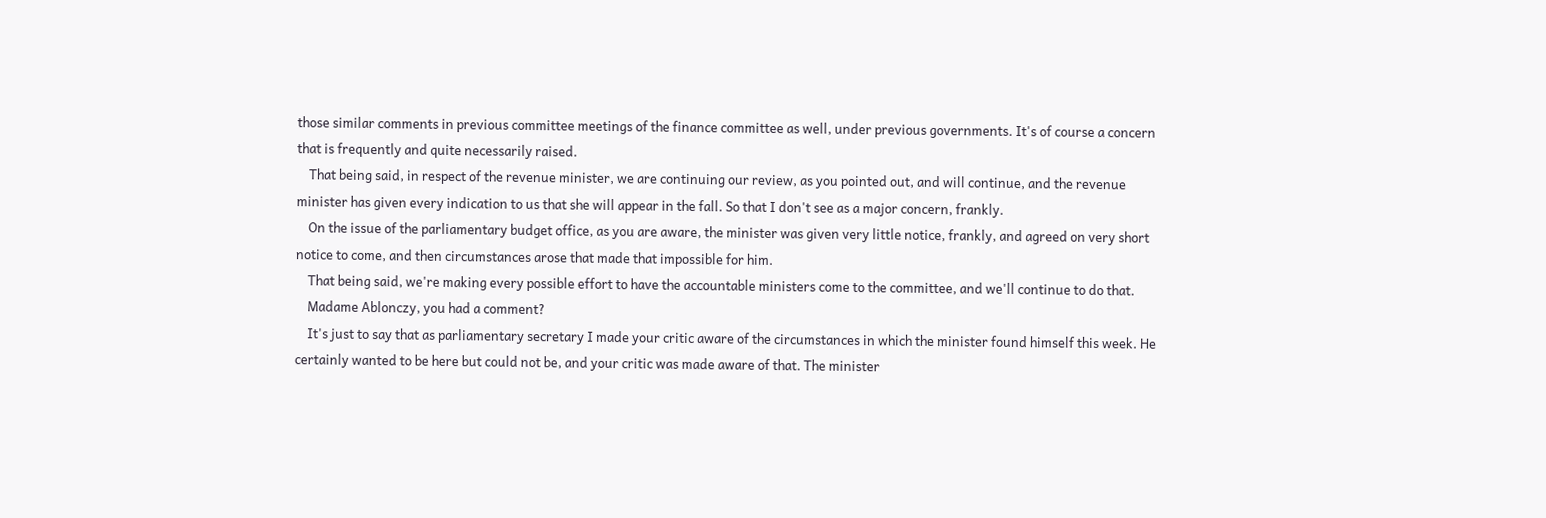those similar comments in previous committee meetings of the finance committee as well, under previous governments. It's of course a concern that is frequently and quite necessarily raised.
    That being said, in respect of the revenue minister, we are continuing our review, as you pointed out, and will continue, and the revenue minister has given every indication to us that she will appear in the fall. So that I don't see as a major concern, frankly.
    On the issue of the parliamentary budget office, as you are aware, the minister was given very little notice, frankly, and agreed on very short notice to come, and then circumstances arose that made that impossible for him.
    That being said, we're making every possible effort to have the accountable ministers come to the committee, and we'll continue to do that.
    Madame Ablonczy, you had a comment?
    It's just to say that as parliamentary secretary I made your critic aware of the circumstances in which the minister found himself this week. He certainly wanted to be here but could not be, and your critic was made aware of that. The minister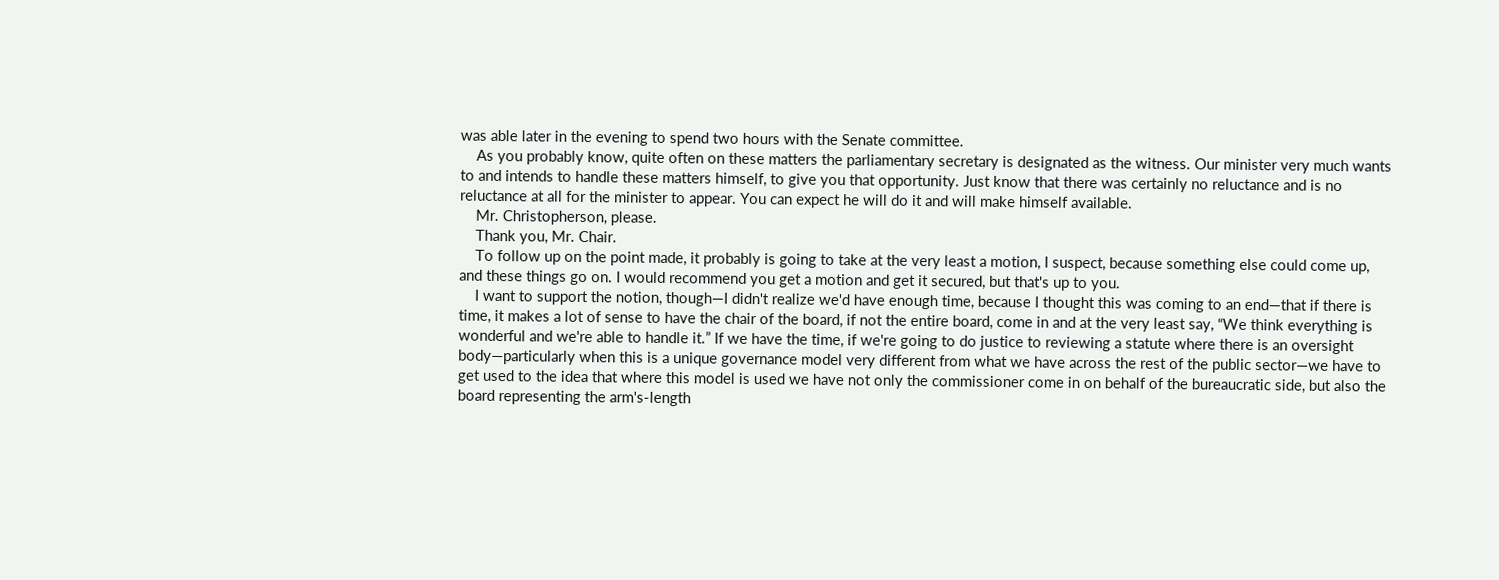was able later in the evening to spend two hours with the Senate committee.
    As you probably know, quite often on these matters the parliamentary secretary is designated as the witness. Our minister very much wants to and intends to handle these matters himself, to give you that opportunity. Just know that there was certainly no reluctance and is no reluctance at all for the minister to appear. You can expect he will do it and will make himself available.
    Mr. Christopherson, please.
    Thank you, Mr. Chair.
    To follow up on the point made, it probably is going to take at the very least a motion, I suspect, because something else could come up, and these things go on. I would recommend you get a motion and get it secured, but that's up to you.
    I want to support the notion, though—I didn't realize we'd have enough time, because I thought this was coming to an end—that if there is time, it makes a lot of sense to have the chair of the board, if not the entire board, come in and at the very least say, “We think everything is wonderful and we're able to handle it.” If we have the time, if we're going to do justice to reviewing a statute where there is an oversight body—particularly when this is a unique governance model very different from what we have across the rest of the public sector—we have to get used to the idea that where this model is used we have not only the commissioner come in on behalf of the bureaucratic side, but also the board representing the arm's-length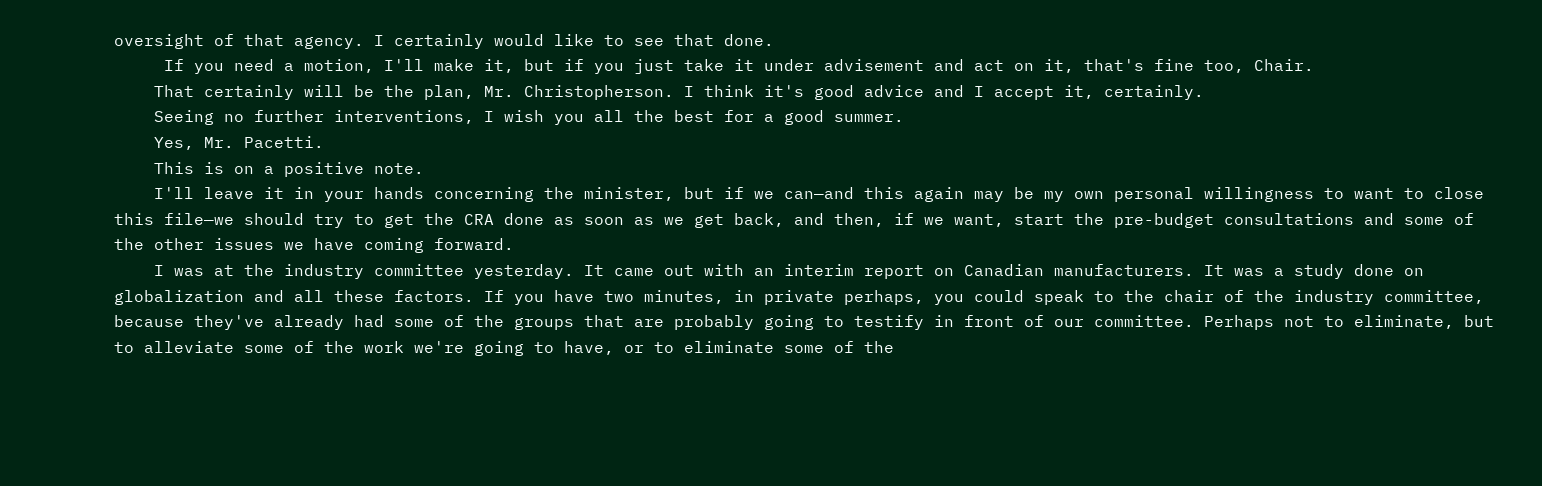oversight of that agency. I certainly would like to see that done.
     If you need a motion, I'll make it, but if you just take it under advisement and act on it, that's fine too, Chair.
    That certainly will be the plan, Mr. Christopherson. I think it's good advice and I accept it, certainly.
    Seeing no further interventions, I wish you all the best for a good summer.
    Yes, Mr. Pacetti.
    This is on a positive note.
    I'll leave it in your hands concerning the minister, but if we can—and this again may be my own personal willingness to want to close this file—we should try to get the CRA done as soon as we get back, and then, if we want, start the pre-budget consultations and some of the other issues we have coming forward.
    I was at the industry committee yesterday. It came out with an interim report on Canadian manufacturers. It was a study done on globalization and all these factors. If you have two minutes, in private perhaps, you could speak to the chair of the industry committee, because they've already had some of the groups that are probably going to testify in front of our committee. Perhaps not to eliminate, but to alleviate some of the work we're going to have, or to eliminate some of the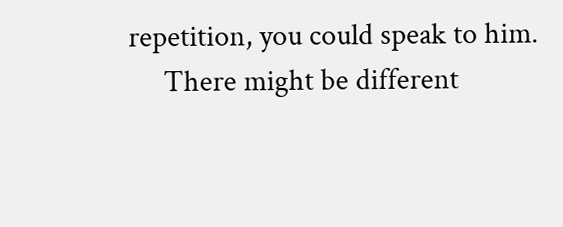repetition, you could speak to him.
     There might be different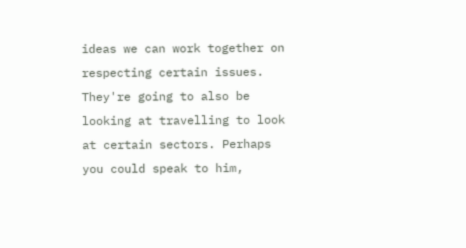ideas we can work together on respecting certain issues. They're going to also be looking at travelling to look at certain sectors. Perhaps you could speak to him,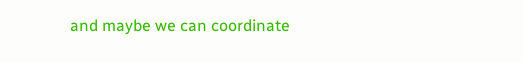and maybe we can coordinate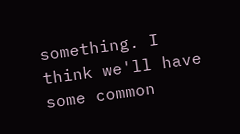something. I think we'll have some common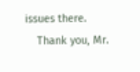issues there.
    Thank you, Mr.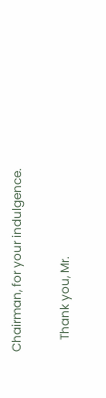Chairman, for your indulgence.


    Thank you, Mr.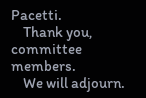Pacetti.
    Thank you, committee members.
    We will adjourn.